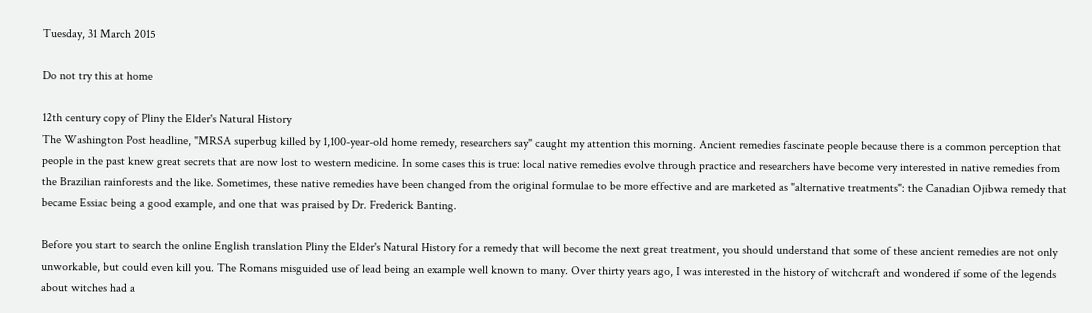Tuesday, 31 March 2015

Do not try this at home

12th century copy of Pliny the Elder's Natural History
The Washington Post headline, "MRSA superbug killed by 1,100-year-old home remedy, researchers say" caught my attention this morning. Ancient remedies fascinate people because there is a common perception that people in the past knew great secrets that are now lost to western medicine. In some cases this is true: local native remedies evolve through practice and researchers have become very interested in native remedies from the Brazilian rainforests and the like. Sometimes, these native remedies have been changed from the original formulae to be more effective and are marketed as "alternative treatments": the Canadian Ojibwa remedy that became Essiac being a good example, and one that was praised by Dr. Frederick Banting.

Before you start to search the online English translation Pliny the Elder's Natural History for a remedy that will become the next great treatment, you should understand that some of these ancient remedies are not only unworkable, but could even kill you. The Romans misguided use of lead being an example well known to many. Over thirty years ago, I was interested in the history of witchcraft and wondered if some of the legends about witches had a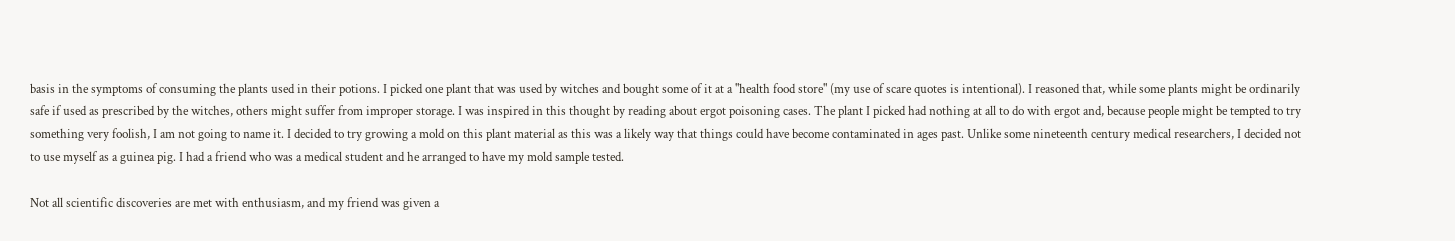basis in the symptoms of consuming the plants used in their potions. I picked one plant that was used by witches and bought some of it at a "health food store" (my use of scare quotes is intentional). I reasoned that, while some plants might be ordinarily safe if used as prescribed by the witches, others might suffer from improper storage. I was inspired in this thought by reading about ergot poisoning cases. The plant I picked had nothing at all to do with ergot and, because people might be tempted to try something very foolish, I am not going to name it. I decided to try growing a mold on this plant material as this was a likely way that things could have become contaminated in ages past. Unlike some nineteenth century medical researchers, I decided not to use myself as a guinea pig. I had a friend who was a medical student and he arranged to have my mold sample tested.

Not all scientific discoveries are met with enthusiasm, and my friend was given a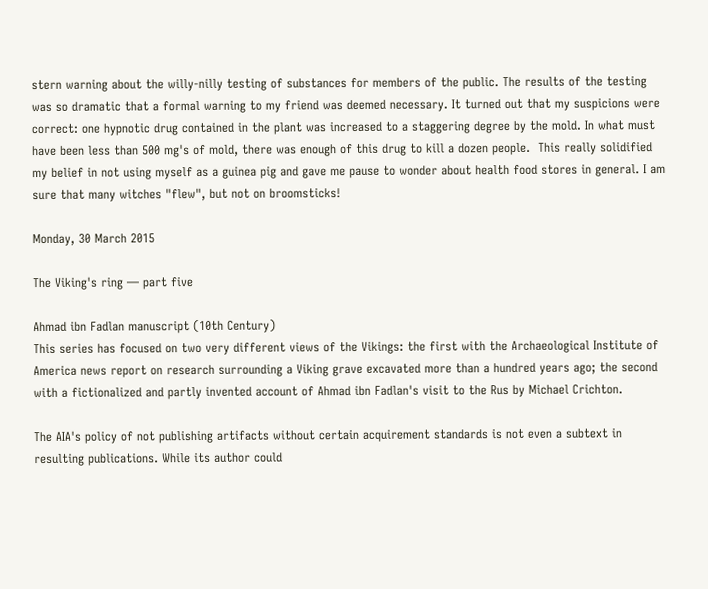stern warning about the willy-nilly testing of substances for members of the public. The results of the testing was so dramatic that a formal warning to my friend was deemed necessary. It turned out that my suspicions were correct: one hypnotic drug contained in the plant was increased to a staggering degree by the mold. In what must have been less than 500 mg's of mold, there was enough of this drug to kill a dozen people.  This really solidified my belief in not using myself as a guinea pig and gave me pause to wonder about health food stores in general. I am sure that many witches "flew", but not on broomsticks!

Monday, 30 March 2015

The Viking's ring — part five

Ahmad ibn Fadlan manuscript (10th Century)
This series has focused on two very different views of the Vikings: the first with the Archaeological Institute of America news report on research surrounding a Viking grave excavated more than a hundred years ago; the second with a fictionalized and partly invented account of Ahmad ibn Fadlan's visit to the Rus by Michael Crichton.

The AIA's policy of not publishing artifacts without certain acquirement standards is not even a subtext in resulting publications. While its author could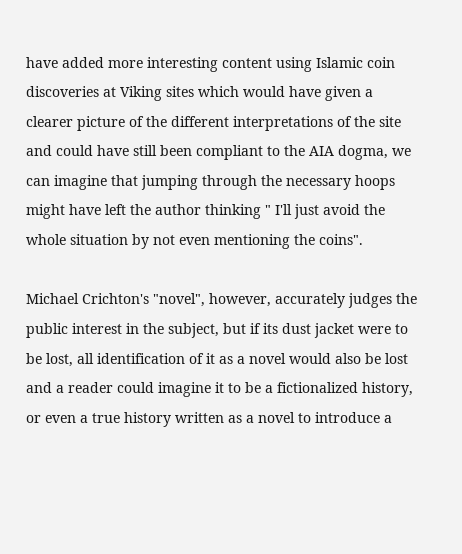have added more interesting content using Islamic coin discoveries at Viking sites which would have given a clearer picture of the different interpretations of the site and could have still been compliant to the AIA dogma, we can imagine that jumping through the necessary hoops might have left the author thinking " I'll just avoid the whole situation by not even mentioning the coins".

Michael Crichton's "novel", however, accurately judges the public interest in the subject, but if its dust jacket were to be lost, all identification of it as a novel would also be lost and a reader could imagine it to be a fictionalized history, or even a true history written as a novel to introduce a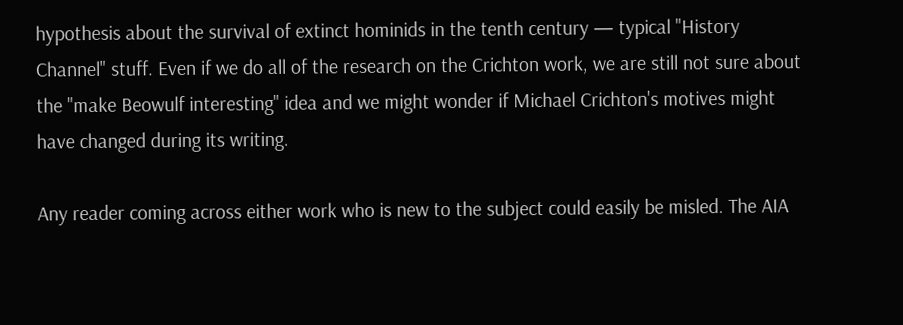hypothesis about the survival of extinct hominids in the tenth century — typical "History Channel" stuff. Even if we do all of the research on the Crichton work, we are still not sure about the "make Beowulf interesting" idea and we might wonder if Michael Crichton's motives might have changed during its writing.

Any reader coming across either work who is new to the subject could easily be misled. The AIA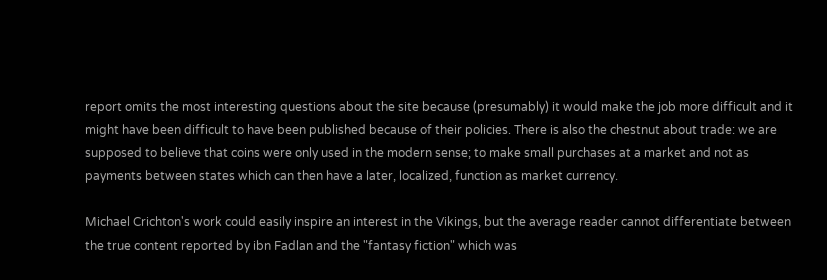report omits the most interesting questions about the site because (presumably) it would make the job more difficult and it might have been difficult to have been published because of their policies. There is also the chestnut about trade: we are supposed to believe that coins were only used in the modern sense; to make small purchases at a market and not as payments between states which can then have a later, localized, function as market currency.

Michael Crichton's work could easily inspire an interest in the Vikings, but the average reader cannot differentiate between the true content reported by ibn Fadlan and the "fantasy fiction" which was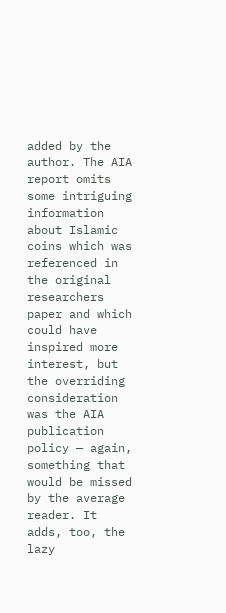added by the author. The AIA report omits some intriguing information about Islamic coins which was referenced in the original researchers paper and which could have inspired more interest, but the overriding consideration was the AIA publication policy — again, something that would be missed by the average reader. It adds, too, the lazy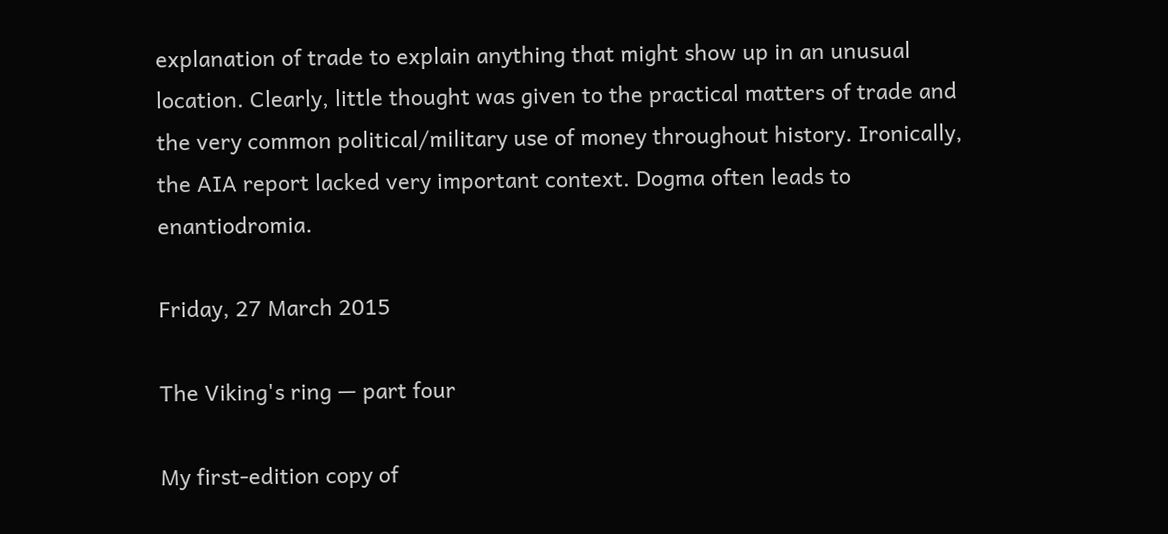explanation of trade to explain anything that might show up in an unusual location. Clearly, little thought was given to the practical matters of trade and the very common political/military use of money throughout history. Ironically, the AIA report lacked very important context. Dogma often leads to enantiodromia.

Friday, 27 March 2015

The Viking's ring — part four

My first-edition copy of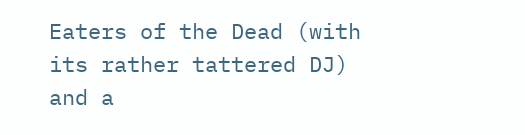Eaters of the Dead (with
its rather tattered DJ) and a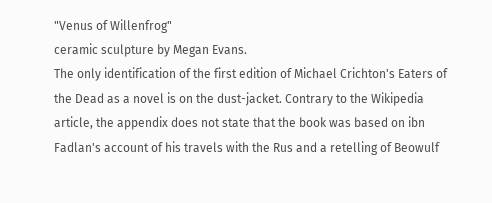"Venus of Willenfrog"
ceramic sculpture by Megan Evans.
The only identification of the first edition of Michael Crichton's Eaters of the Dead as a novel is on the dust-jacket. Contrary to the Wikipedia article, the appendix does not state that the book was based on ibn Fadlan's account of his travels with the Rus and a retelling of Beowulf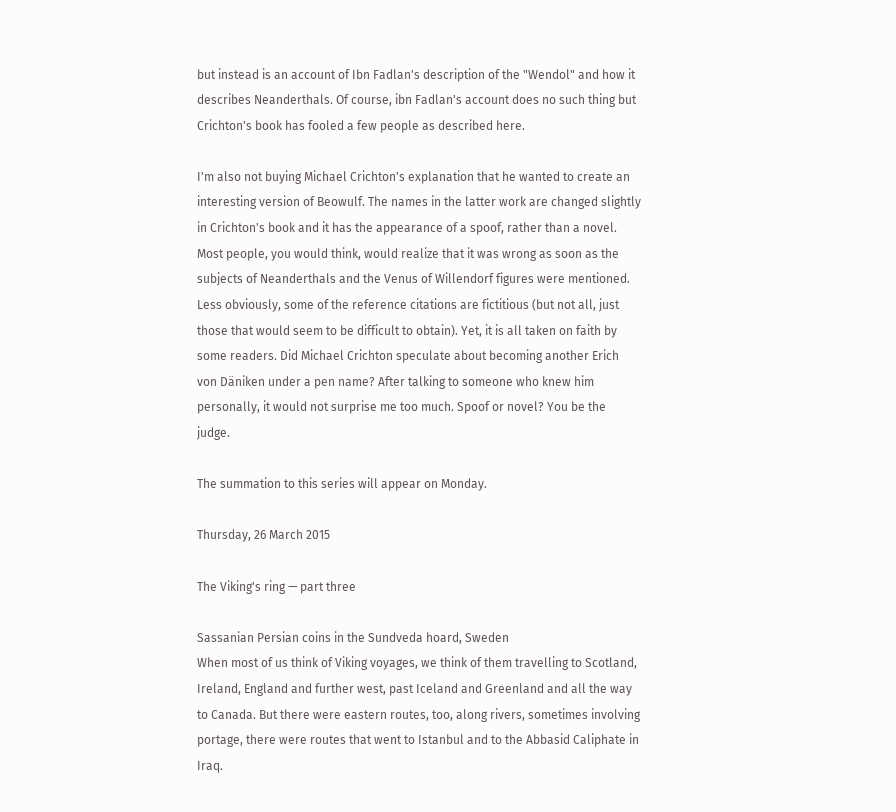but instead is an account of Ibn Fadlan's description of the "Wendol" and how it describes Neanderthals. Of course, ibn Fadlan's account does no such thing but Crichton's book has fooled a few people as described here.

I'm also not buying Michael Crichton's explanation that he wanted to create an interesting version of Beowulf. The names in the latter work are changed slightly in Crichton's book and it has the appearance of a spoof, rather than a novel. Most people, you would think, would realize that it was wrong as soon as the subjects of Neanderthals and the Venus of Willendorf figures were mentioned. Less obviously, some of the reference citations are fictitious (but not all, just those that would seem to be difficult to obtain). Yet, it is all taken on faith by some readers. Did Michael Crichton speculate about becoming another Erich von Däniken under a pen name? After talking to someone who knew him personally, it would not surprise me too much. Spoof or novel? You be the judge.

The summation to this series will appear on Monday.

Thursday, 26 March 2015

The Viking's ring — part three

Sassanian Persian coins in the Sundveda hoard, Sweden
When most of us think of Viking voyages, we think of them travelling to Scotland, Ireland, England and further west, past Iceland and Greenland and all the way to Canada. But there were eastern routes, too, along rivers, sometimes involving portage, there were routes that went to Istanbul and to the Abbasid Caliphate in Iraq.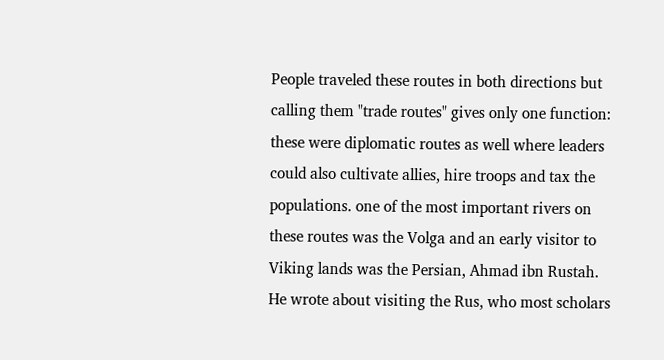People traveled these routes in both directions but calling them "trade routes" gives only one function: these were diplomatic routes as well where leaders could also cultivate allies, hire troops and tax the populations. one of the most important rivers on these routes was the Volga and an early visitor to Viking lands was the Persian, Ahmad ibn Rustah. He wrote about visiting the Rus, who most scholars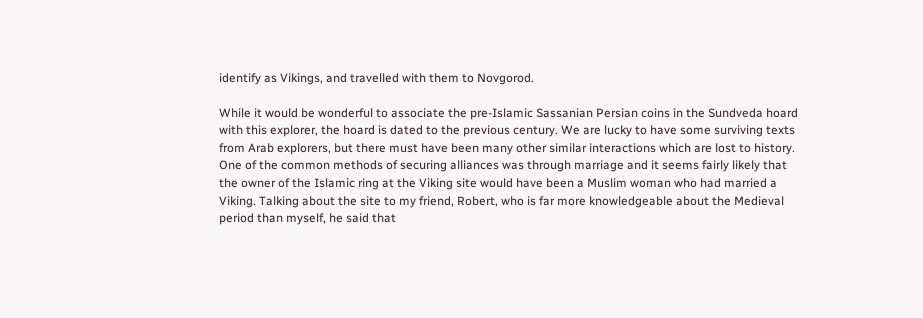identify as Vikings, and travelled with them to Novgorod.

While it would be wonderful to associate the pre-Islamic Sassanian Persian coins in the Sundveda hoard with this explorer, the hoard is dated to the previous century. We are lucky to have some surviving texts from Arab explorers, but there must have been many other similar interactions which are lost to history. One of the common methods of securing alliances was through marriage and it seems fairly likely that the owner of the Islamic ring at the Viking site would have been a Muslim woman who had married a Viking. Talking about the site to my friend, Robert, who is far more knowledgeable about the Medieval period than myself, he said that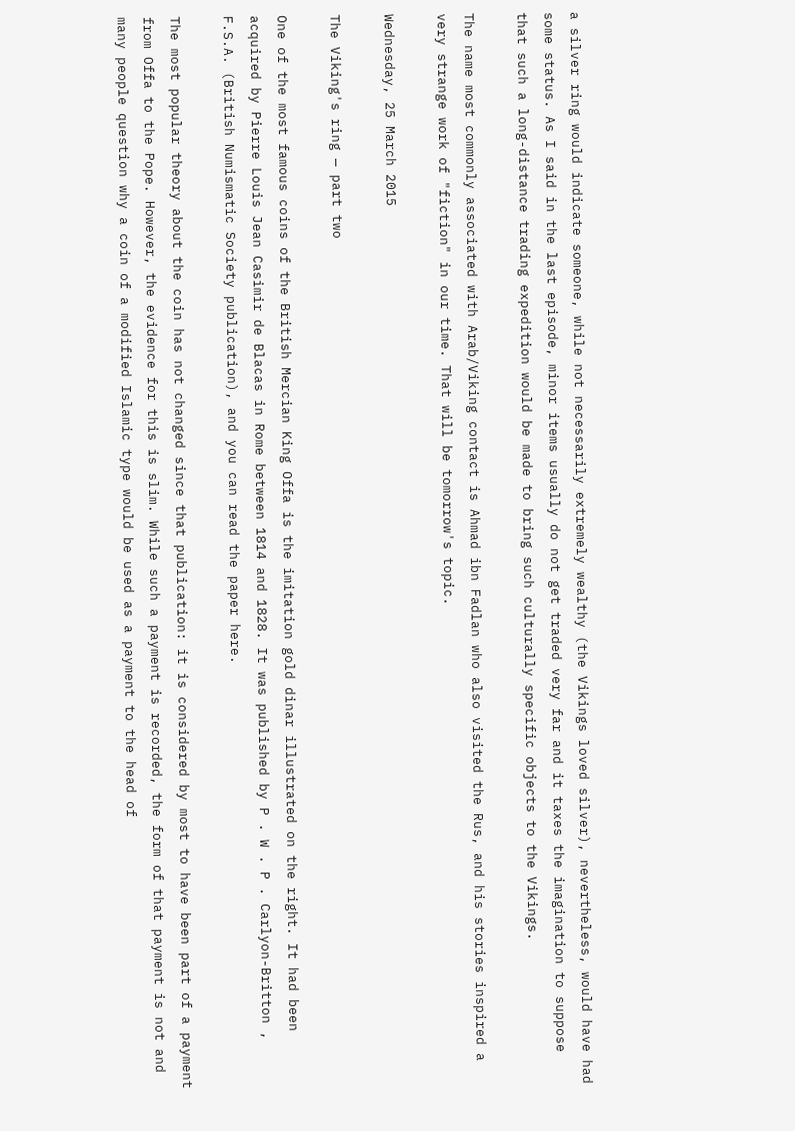a silver ring would indicate someone, while not necessarily extremely wealthy (the Vikings loved silver), nevertheless, would have had some status. As I said in the last episode, minor items usually do not get traded very far and it taxes the imagination to suppose that such a long-distance trading expedition would be made to bring such culturally specific objects to the Vikings.

The name most commonly associated with Arab/Viking contact is Ahmad ibn Fadlan who also visited the Rus, and his stories inspired a very strange work of "fiction" in our time. That will be tomorrow's topic.

Wednesday, 25 March 2015

The Viking's ring — part two

One of the most famous coins of the British Mercian King Offa is the imitation gold dinar illustrated on the right. It had been acquired by Pierre Louis Jean Casimir de Blacas in Rome between 1814 and 1828. It was published by P . W . P . Carlyon-Britton , F.S.A. (British Numismatic Society publication), and you can read the paper here.

The most popular theory about the coin has not changed since that publication: it is considered by most to have been part of a payment from Offa to the Pope. However, the evidence for this is slim. While such a payment is recorded, the form of that payment is not and many people question why a coin of a modified Islamic type would be used as a payment to the head of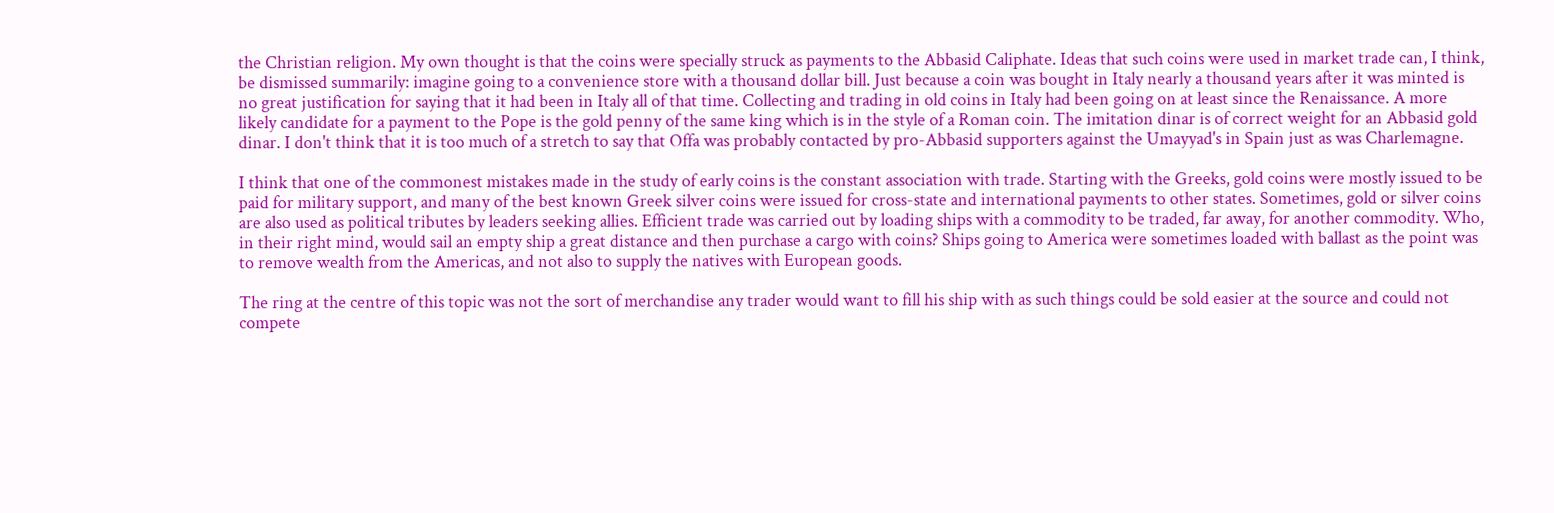the Christian religion. My own thought is that the coins were specially struck as payments to the Abbasid Caliphate. Ideas that such coins were used in market trade can, I think, be dismissed summarily: imagine going to a convenience store with a thousand dollar bill. Just because a coin was bought in Italy nearly a thousand years after it was minted is no great justification for saying that it had been in Italy all of that time. Collecting and trading in old coins in Italy had been going on at least since the Renaissance. A more likely candidate for a payment to the Pope is the gold penny of the same king which is in the style of a Roman coin. The imitation dinar is of correct weight for an Abbasid gold dinar. I don't think that it is too much of a stretch to say that Offa was probably contacted by pro-Abbasid supporters against the Umayyad's in Spain just as was Charlemagne.

I think that one of the commonest mistakes made in the study of early coins is the constant association with trade. Starting with the Greeks, gold coins were mostly issued to be paid for military support, and many of the best known Greek silver coins were issued for cross-state and international payments to other states. Sometimes, gold or silver coins are also used as political tributes by leaders seeking allies. Efficient trade was carried out by loading ships with a commodity to be traded, far away, for another commodity. Who, in their right mind, would sail an empty ship a great distance and then purchase a cargo with coins? Ships going to America were sometimes loaded with ballast as the point was to remove wealth from the Americas, and not also to supply the natives with European goods.

The ring at the centre of this topic was not the sort of merchandise any trader would want to fill his ship with as such things could be sold easier at the source and could not compete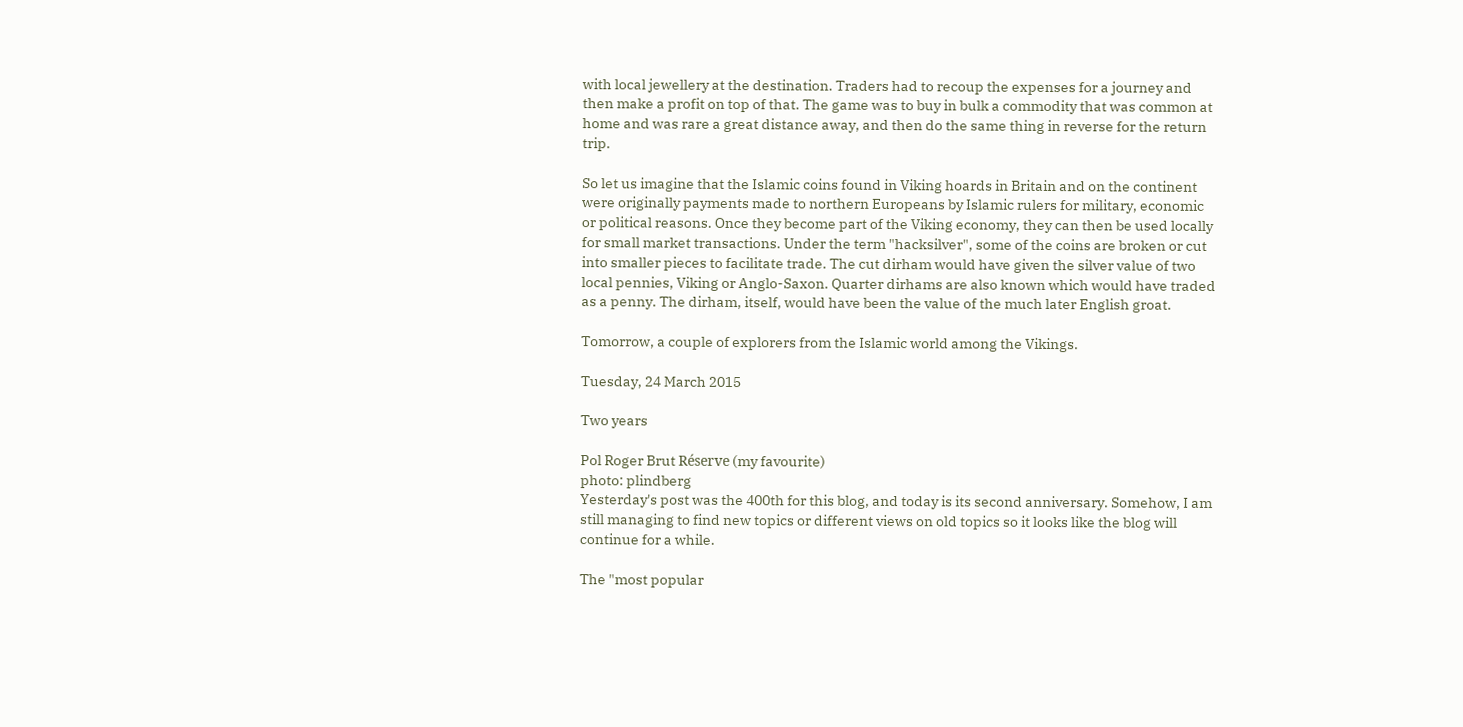with local jewellery at the destination. Traders had to recoup the expenses for a journey and then make a profit on top of that. The game was to buy in bulk a commodity that was common at home and was rare a great distance away, and then do the same thing in reverse for the return trip.

So let us imagine that the Islamic coins found in Viking hoards in Britain and on the continent were originally payments made to northern Europeans by Islamic rulers for military, economic or political reasons. Once they become part of the Viking economy, they can then be used locally for small market transactions. Under the term "hacksilver", some of the coins are broken or cut into smaller pieces to facilitate trade. The cut dirham would have given the silver value of two local pennies, Viking or Anglo-Saxon. Quarter dirhams are also known which would have traded as a penny. The dirham, itself, would have been the value of the much later English groat.

Tomorrow, a couple of explorers from the Islamic world among the Vikings.

Tuesday, 24 March 2015

Two years

Pol Roger Brut Réserve (my favourite)
photo: plindberg
Yesterday's post was the 400th for this blog, and today is its second anniversary. Somehow, I am still managing to find new topics or different views on old topics so it looks like the blog will continue for a while.

The "most popular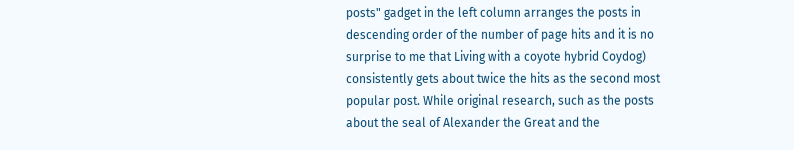posts" gadget in the left column arranges the posts in descending order of the number of page hits and it is no surprise to me that Living with a coyote hybrid Coydog) consistently gets about twice the hits as the second most popular post. While original research, such as the posts about the seal of Alexander the Great and the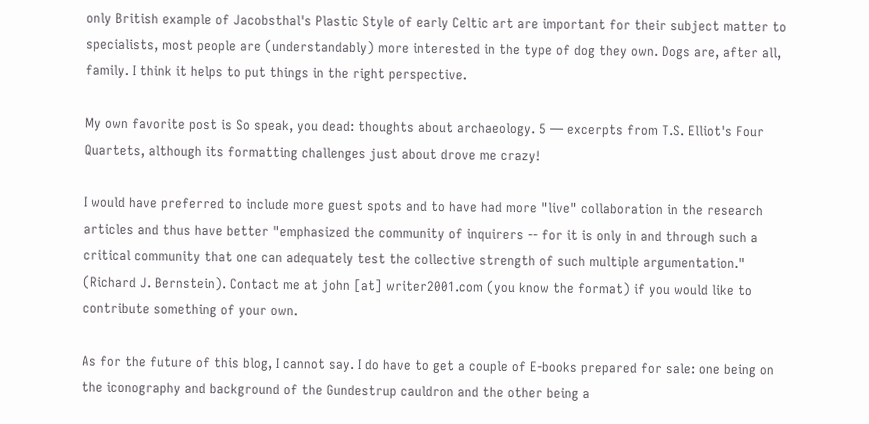only British example of Jacobsthal's Plastic Style of early Celtic art are important for their subject matter to specialists, most people are (understandably) more interested in the type of dog they own. Dogs are, after all, family. I think it helps to put things in the right perspective.

My own favorite post is So speak, you dead: thoughts about archaeology. 5 ― excerpts from T.S. Elliot's Four Quartets, although its formatting challenges just about drove me crazy!

I would have preferred to include more guest spots and to have had more "live" collaboration in the research articles and thus have better "emphasized the community of inquirers -- for it is only in and through such a critical community that one can adequately test the collective strength of such multiple argumentation." (Richard J. Bernstein). Contact me at john [at] writer2001.com (you know the format) if you would like to contribute something of your own.

As for the future of this blog, I cannot say. I do have to get a couple of E-books prepared for sale: one being on the iconography and background of the Gundestrup cauldron and the other being a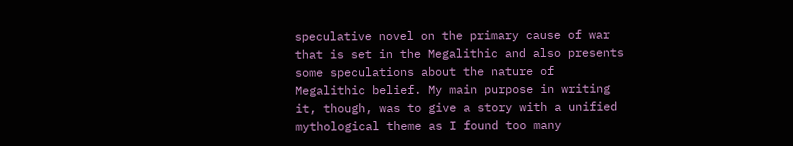speculative novel on the primary cause of war that is set in the Megalithic and also presents some speculations about the nature of Megalithic belief. My main purpose in writing it, though, was to give a story with a unified mythological theme as I found too many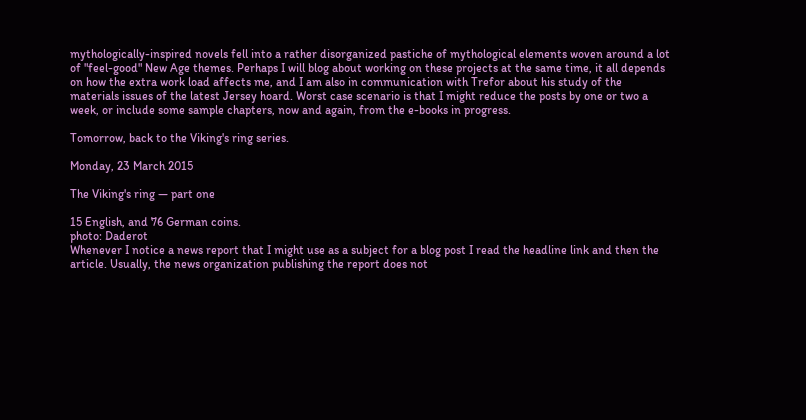mythologically-inspired novels fell into a rather disorganized pastiche of mythological elements woven around a lot of "feel-good" New Age themes. Perhaps I will blog about working on these projects at the same time, it all depends on how the extra work load affects me, and I am also in communication with Trefor about his study of the materials issues of the latest Jersey hoard. Worst case scenario is that I might reduce the posts by one or two a week, or include some sample chapters, now and again, from the e-books in progress.

Tomorrow, back to the Viking's ring series.

Monday, 23 March 2015

The Viking's ring — part one

15 English, and 76 German coins.
photo: Daderot
Whenever I notice a news report that I might use as a subject for a blog post I read the headline link and then the article. Usually, the news organization publishing the report does not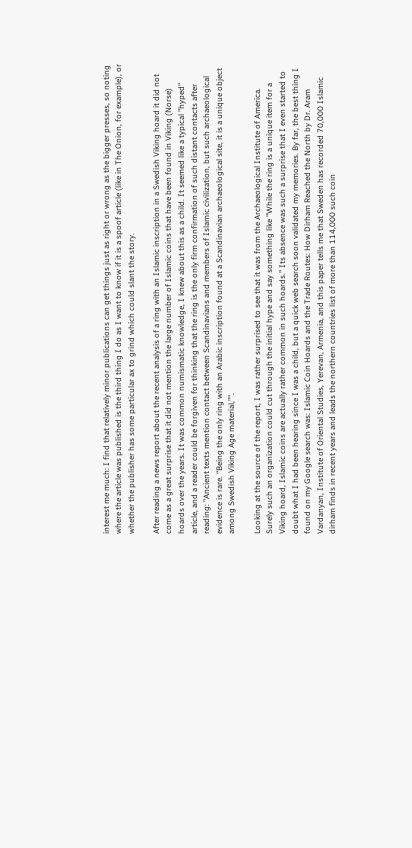interest me much: I find that relatively minor publications can get things just as right or wrong as the bigger presses, so noting where the article was published is the third thing I do as I want to know if it is a spoof article (like in The Onion, for example), or whether the publisher has some particular ax to grind which could slant the story.

After reading a news report about the recent analysis of a ring with an Islamic inscription in a Swedish Viking hoard it did not come as a great surprise that it did not mention the large number of Islamic coins that have been found in Viking (Norse) hoards over the years. It was common numismatic knowledge, I knew about this as a child. It seemed like a typical "hyped" article, and a reader could be forgiven for thinking that the ring is the only firm confirmation of such distant contacts after reading: "Ancient texts mention contact between Scandinavians and members of Islamic civilization, but such archaeological evidence is rare. “Being the only ring with an Arabic inscription found at a Scandinavian archaeological site, it is a unique object among Swedish Viking Age material,”".

Looking at the source of the report, I was rather surprised to see that it was from the Archaeological Institute of America. Surely such an organization could cut through the initial hype and say something like "While the ring is a unique item for a Viking hoard, Islamic coins are actually rather common in such hoards." Its absence was such a surprise that I even started to doubt what I had been hearing since I was a child, but a quick web search soon validated my memories. By far, the best thing I found on my Google search was: Islamic Coin Hoards and the Trade Routes: How Dirham Reached the North by Dr. Aram Vardanyan, Institute of Oriental Studies, Yerevan, Armenia, and this paper tells me that Sweden has recorded 70,000 Islamic dirham finds in recent years and leads the northern countries list of more than 114,000 such coin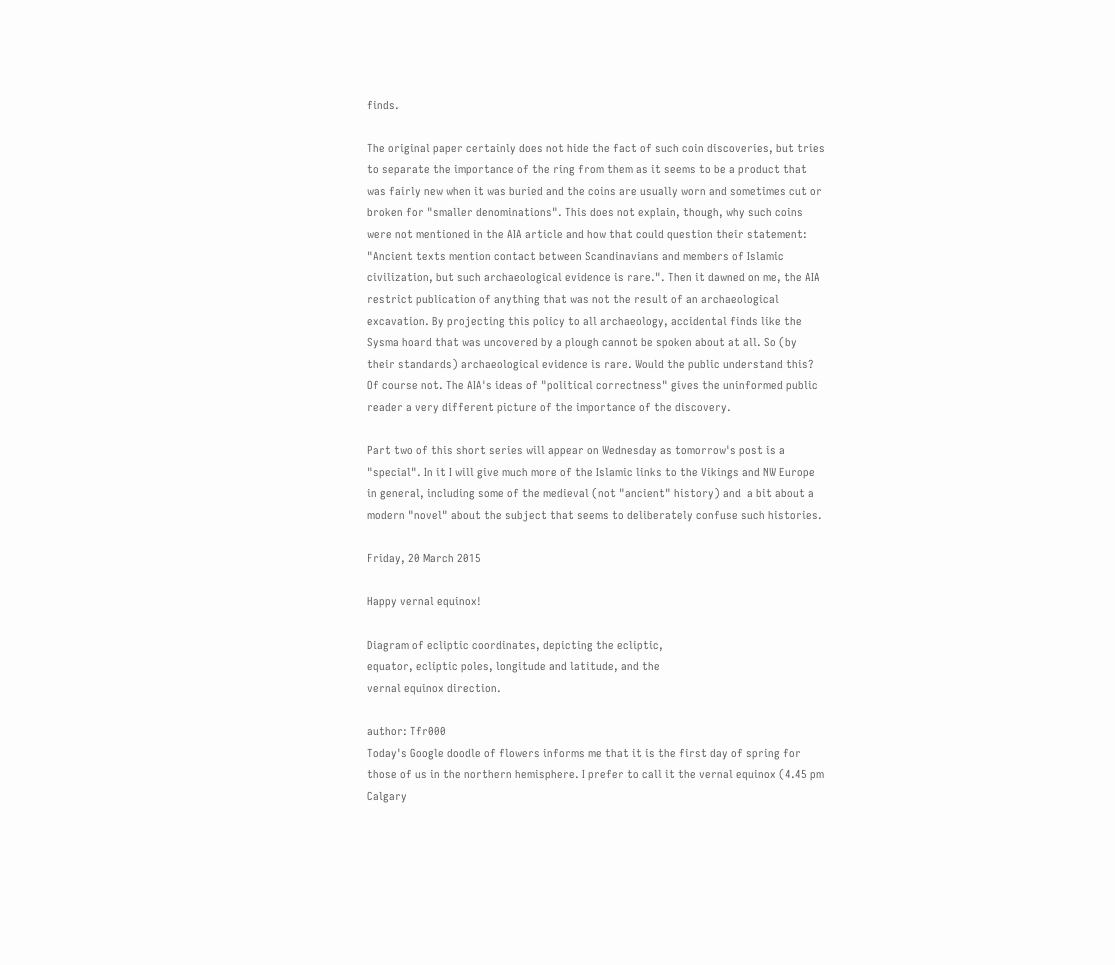finds.

The original paper certainly does not hide the fact of such coin discoveries, but tries to separate the importance of the ring from them as it seems to be a product that was fairly new when it was buried and the coins are usually worn and sometimes cut or broken for "smaller denominations". This does not explain, though, why such coins were not mentioned in the AIA article and how that could question their statement: "Ancient texts mention contact between Scandinavians and members of Islamic civilization, but such archaeological evidence is rare.". Then it dawned on me, the AIA restrict publication of anything that was not the result of an archaeological excavation. By projecting this policy to all archaeology, accidental finds like the Sysma hoard that was uncovered by a plough cannot be spoken about at all. So (by their standards) archaeological evidence is rare. Would the public understand this? Of course not. The AIA's ideas of "political correctness" gives the uninformed public reader a very different picture of the importance of the discovery.

Part two of this short series will appear on Wednesday as tomorrow's post is a "special". In it I will give much more of the Islamic links to the Vikings and NW Europe in general, including some of the medieval (not "ancient" history) and  a bit about a modern "novel" about the subject that seems to deliberately confuse such histories.

Friday, 20 March 2015

Happy vernal equinox!

Diagram of ecliptic coordinates, depicting the ecliptic,
equator, ecliptic poles, longitude and latitude, and the
vernal equinox direction.

author: Tfr000
Today's Google doodle of flowers informs me that it is the first day of spring for those of us in the northern hemisphere. I prefer to call it the vernal equinox (4.45 pm Calgary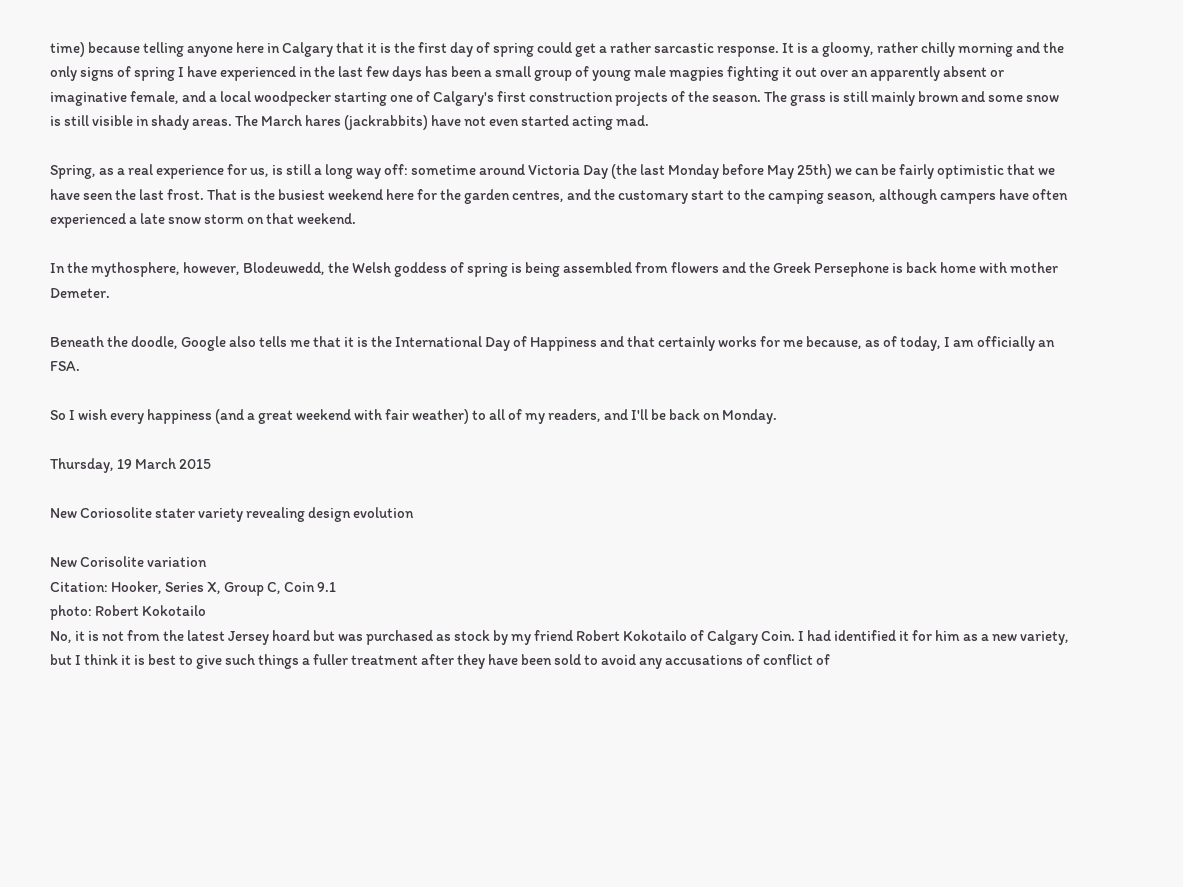time) because telling anyone here in Calgary that it is the first day of spring could get a rather sarcastic response. It is a gloomy, rather chilly morning and the only signs of spring I have experienced in the last few days has been a small group of young male magpies fighting it out over an apparently absent or imaginative female, and a local woodpecker starting one of Calgary's first construction projects of the season. The grass is still mainly brown and some snow is still visible in shady areas. The March hares (jackrabbits) have not even started acting mad.

Spring, as a real experience for us, is still a long way off: sometime around Victoria Day (the last Monday before May 25th) we can be fairly optimistic that we have seen the last frost. That is the busiest weekend here for the garden centres, and the customary start to the camping season, although campers have often experienced a late snow storm on that weekend.

In the mythosphere, however, Blodeuwedd, the Welsh goddess of spring is being assembled from flowers and the Greek Persephone is back home with mother Demeter.

Beneath the doodle, Google also tells me that it is the International Day of Happiness and that certainly works for me because, as of today, I am officially an FSA.

So I wish every happiness (and a great weekend with fair weather) to all of my readers, and I'll be back on Monday.

Thursday, 19 March 2015

New Coriosolite stater variety revealing design evolution

New Corisolite variation
Citation: Hooker, Series X, Group C, Coin 9.1
photo: Robert Kokotailo
No, it is not from the latest Jersey hoard but was purchased as stock by my friend Robert Kokotailo of Calgary Coin. I had identified it for him as a new variety, but I think it is best to give such things a fuller treatment after they have been sold to avoid any accusations of conflict of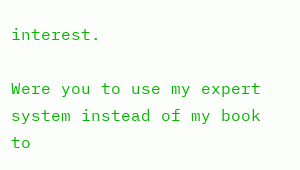interest.

Were you to use my expert system instead of my book to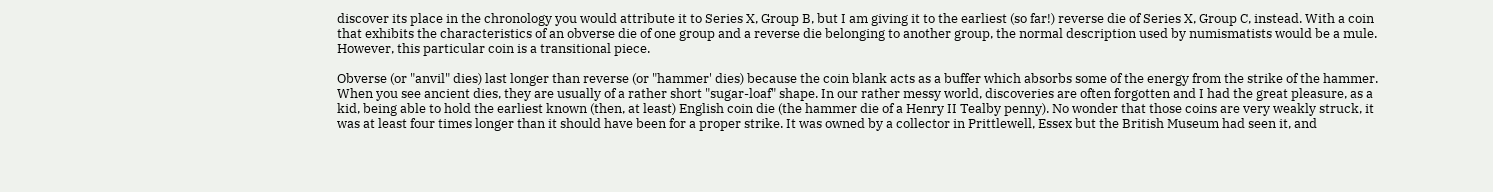discover its place in the chronology you would attribute it to Series X, Group B, but I am giving it to the earliest (so far!) reverse die of Series X, Group C, instead. With a coin that exhibits the characteristics of an obverse die of one group and a reverse die belonging to another group, the normal description used by numismatists would be a mule. However, this particular coin is a transitional piece.

Obverse (or "anvil" dies) last longer than reverse (or "hammer' dies) because the coin blank acts as a buffer which absorbs some of the energy from the strike of the hammer. When you see ancient dies, they are usually of a rather short "sugar-loaf" shape. In our rather messy world, discoveries are often forgotten and I had the great pleasure, as a kid, being able to hold the earliest known (then, at least) English coin die (the hammer die of a Henry II Tealby penny). No wonder that those coins are very weakly struck, it was at least four times longer than it should have been for a proper strike. It was owned by a collector in Prittlewell, Essex but the British Museum had seen it, and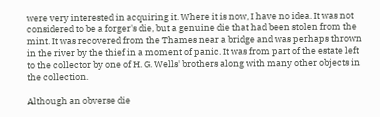were very interested in acquiring it. Where it is now, I have no idea. It was not considered to be a forger's die, but a genuine die that had been stolen from the mint. It was recovered from the Thames near a bridge and was perhaps thrown in the river by the thief in a moment of panic. It was from part of the estate left to the collector by one of H. G. Wells' brothers along with many other objects in the collection.

Although an obverse die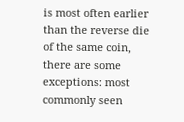is most often earlier than the reverse die of the same coin, there are some exceptions: most commonly seen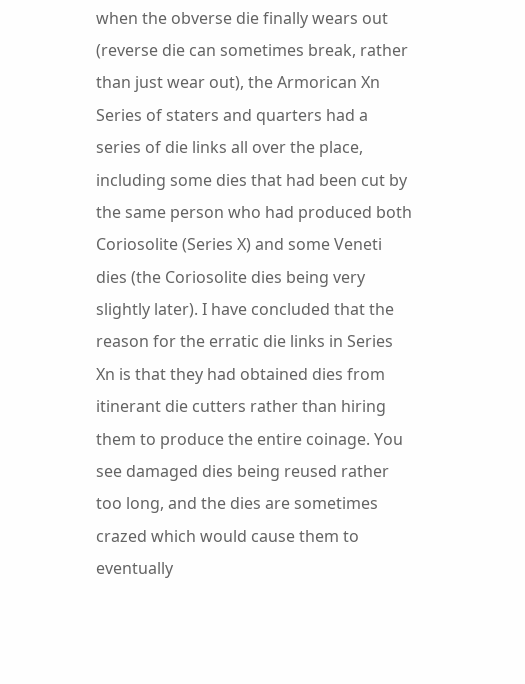when the obverse die finally wears out (reverse die can sometimes break, rather than just wear out), the Armorican Xn Series of staters and quarters had a series of die links all over the place, including some dies that had been cut by the same person who had produced both Coriosolite (Series X) and some Veneti dies (the Coriosolite dies being very slightly later). I have concluded that the reason for the erratic die links in Series Xn is that they had obtained dies from itinerant die cutters rather than hiring them to produce the entire coinage. You see damaged dies being reused rather too long, and the dies are sometimes crazed which would cause them to eventually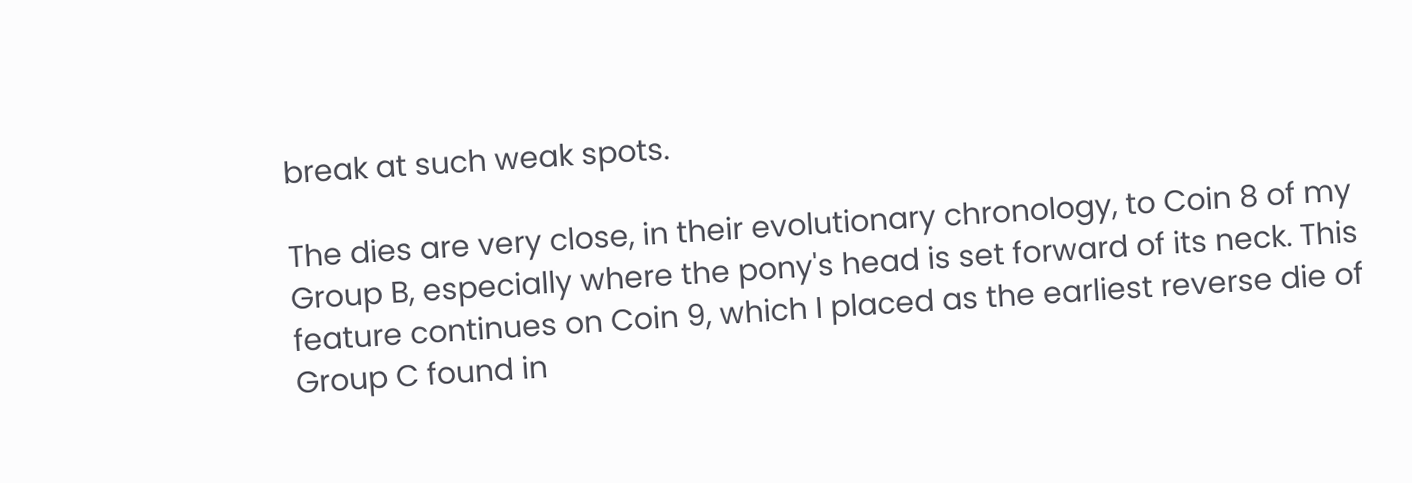break at such weak spots.

The dies are very close, in their evolutionary chronology, to Coin 8 of my Group B, especially where the pony's head is set forward of its neck. This feature continues on Coin 9, which I placed as the earliest reverse die of Group C found in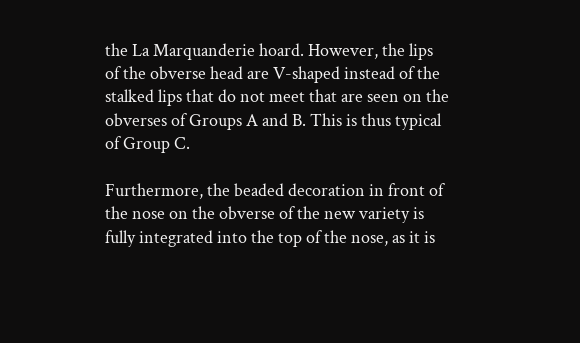the La Marquanderie hoard. However, the lips of the obverse head are V-shaped instead of the stalked lips that do not meet that are seen on the obverses of Groups A and B. This is thus typical of Group C.

Furthermore, the beaded decoration in front of the nose on the obverse of the new variety is fully integrated into the top of the nose, as it is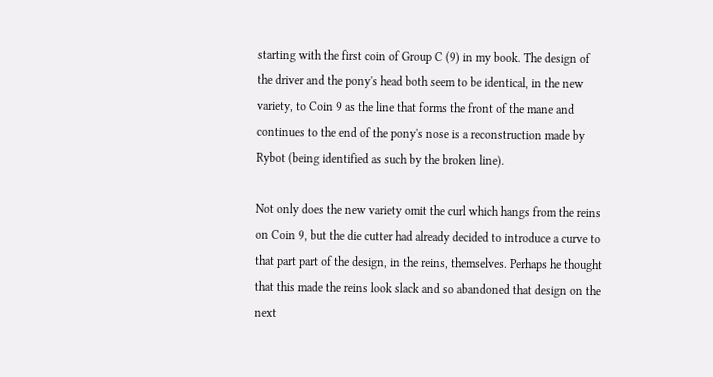starting with the first coin of Group C (9) in my book. The design of the driver and the pony's head both seem to be identical, in the new variety, to Coin 9 as the line that forms the front of the mane and continues to the end of the pony's nose is a reconstruction made by Rybot (being identified as such by the broken line).

Not only does the new variety omit the curl which hangs from the reins on Coin 9, but the die cutter had already decided to introduce a curve to that part part of the design, in the reins, themselves. Perhaps he thought that this made the reins look slack and so abandoned that design on the next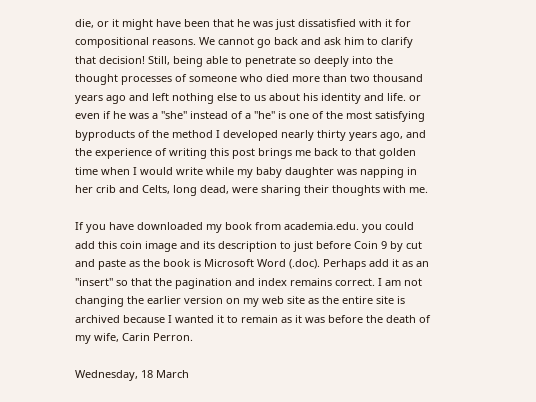die, or it might have been that he was just dissatisfied with it for compositional reasons. We cannot go back and ask him to clarify that decision! Still, being able to penetrate so deeply into the thought processes of someone who died more than two thousand years ago and left nothing else to us about his identity and life. or even if he was a "she" instead of a "he" is one of the most satisfying byproducts of the method I developed nearly thirty years ago, and the experience of writing this post brings me back to that golden time when I would write while my baby daughter was napping in her crib and Celts, long dead, were sharing their thoughts with me.

If you have downloaded my book from academia.edu. you could add this coin image and its description to just before Coin 9 by cut and paste as the book is Microsoft Word (.doc). Perhaps add it as an "insert" so that the pagination and index remains correct. I am not changing the earlier version on my web site as the entire site is archived because I wanted it to remain as it was before the death of my wife, Carin Perron.

Wednesday, 18 March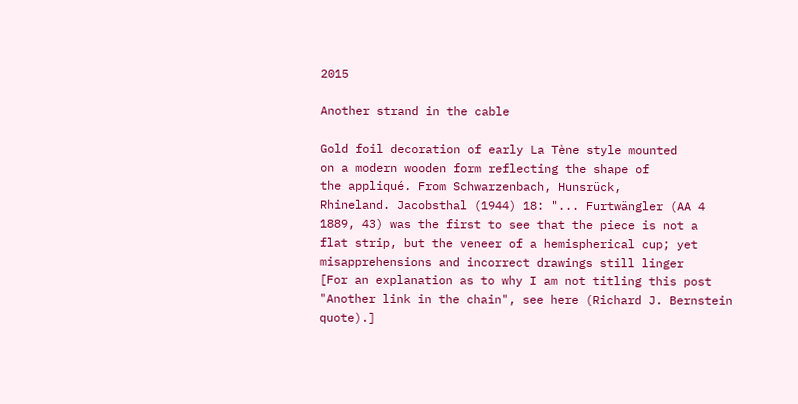2015

Another strand in the cable

Gold foil decoration of early La Tène style mounted
on a modern wooden form reflecting the shape of
the appliqué. From Schwarzenbach, Hunsrück,
Rhineland. Jacobsthal (1944) 18: "... Furtwängler (AA 4
1889, 43) was the first to see that the piece is not a
flat strip, but the veneer of a hemispherical cup; yet
misapprehensions and incorrect drawings still linger
[For an explanation as to why I am not titling this post "Another link in the chain", see here (Richard J. Bernstein quote).]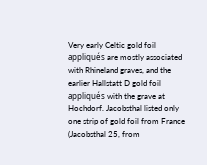Very early Celtic gold foil appliqués are mostly associated with Rhineland graves, and the earlier Hallstatt D gold foil appliqués with the grave at Hochdorf. Jacobsthal listed only one strip of gold foil from France (Jacobsthal 25, from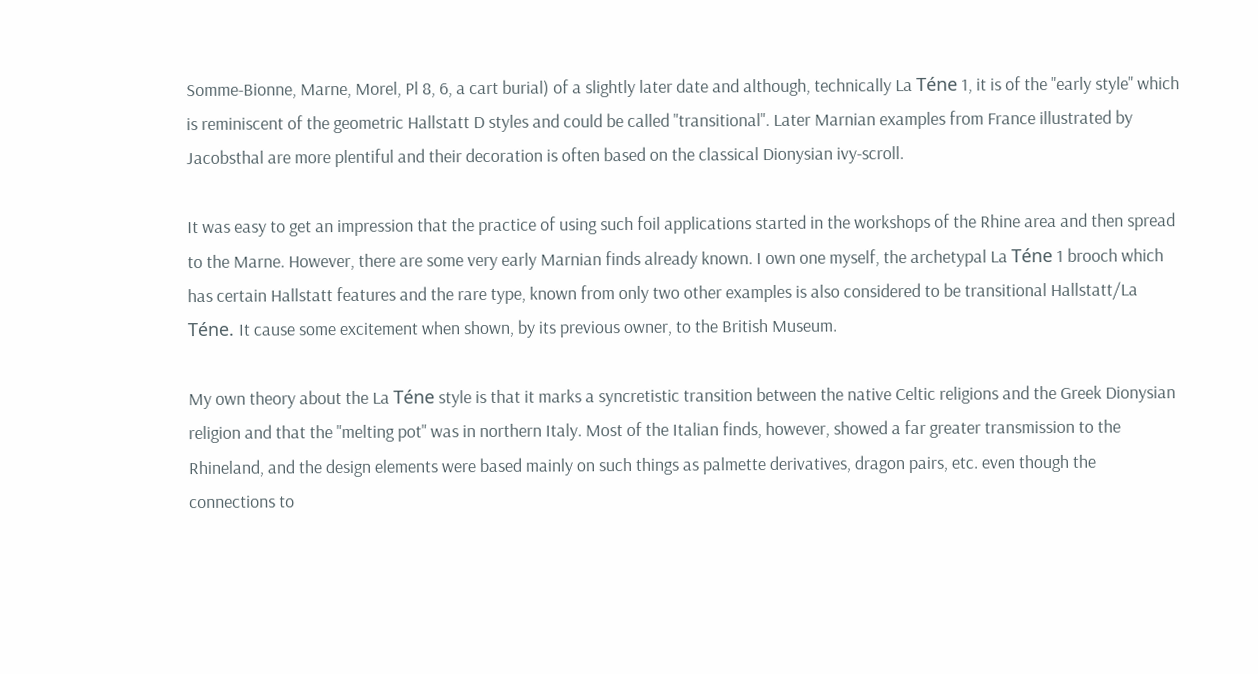Somme-Bionne, Marne, Morel, Pl 8, 6, a cart burial) of a slightly later date and although, technically La Téne 1, it is of the "early style" which is reminiscent of the geometric Hallstatt D styles and could be called "transitional". Later Marnian examples from France illustrated by Jacobsthal are more plentiful and their decoration is often based on the classical Dionysian ivy-scroll.

It was easy to get an impression that the practice of using such foil applications started in the workshops of the Rhine area and then spread to the Marne. However, there are some very early Marnian finds already known. I own one myself, the archetypal La Téne 1 brooch which has certain Hallstatt features and the rare type, known from only two other examples is also considered to be transitional Hallstatt/La Téne. It cause some excitement when shown, by its previous owner, to the British Museum.

My own theory about the La Téne style is that it marks a syncretistic transition between the native Celtic religions and the Greek Dionysian religion and that the "melting pot" was in northern Italy. Most of the Italian finds, however, showed a far greater transmission to the Rhineland, and the design elements were based mainly on such things as palmette derivatives, dragon pairs, etc. even though the connections to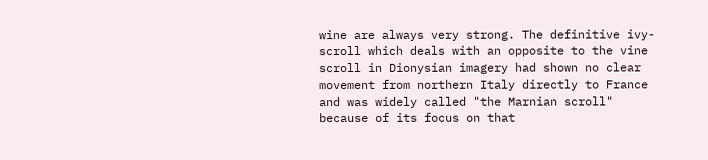wine are always very strong. The definitive ivy-scroll which deals with an opposite to the vine scroll in Dionysian imagery had shown no clear movement from northern Italy directly to France and was widely called "the Marnian scroll" because of its focus on that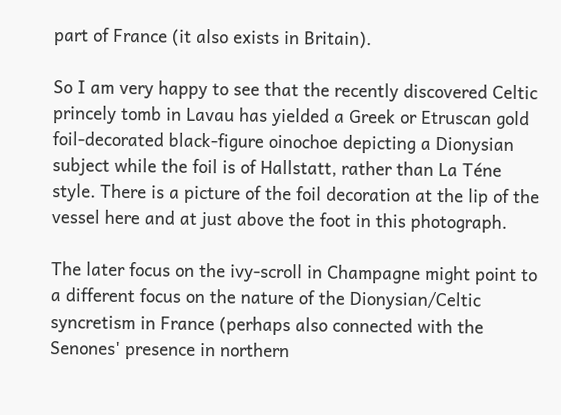part of France (it also exists in Britain).

So I am very happy to see that the recently discovered Celtic princely tomb in Lavau has yielded a Greek or Etruscan gold foil-decorated black-figure oinochoe depicting a Dionysian subject while the foil is of Hallstatt, rather than La Téne style. There is a picture of the foil decoration at the lip of the vessel here and at just above the foot in this photograph.

The later focus on the ivy-scroll in Champagne might point to a different focus on the nature of the Dionysian/Celtic syncretism in France (perhaps also connected with the Senones' presence in northern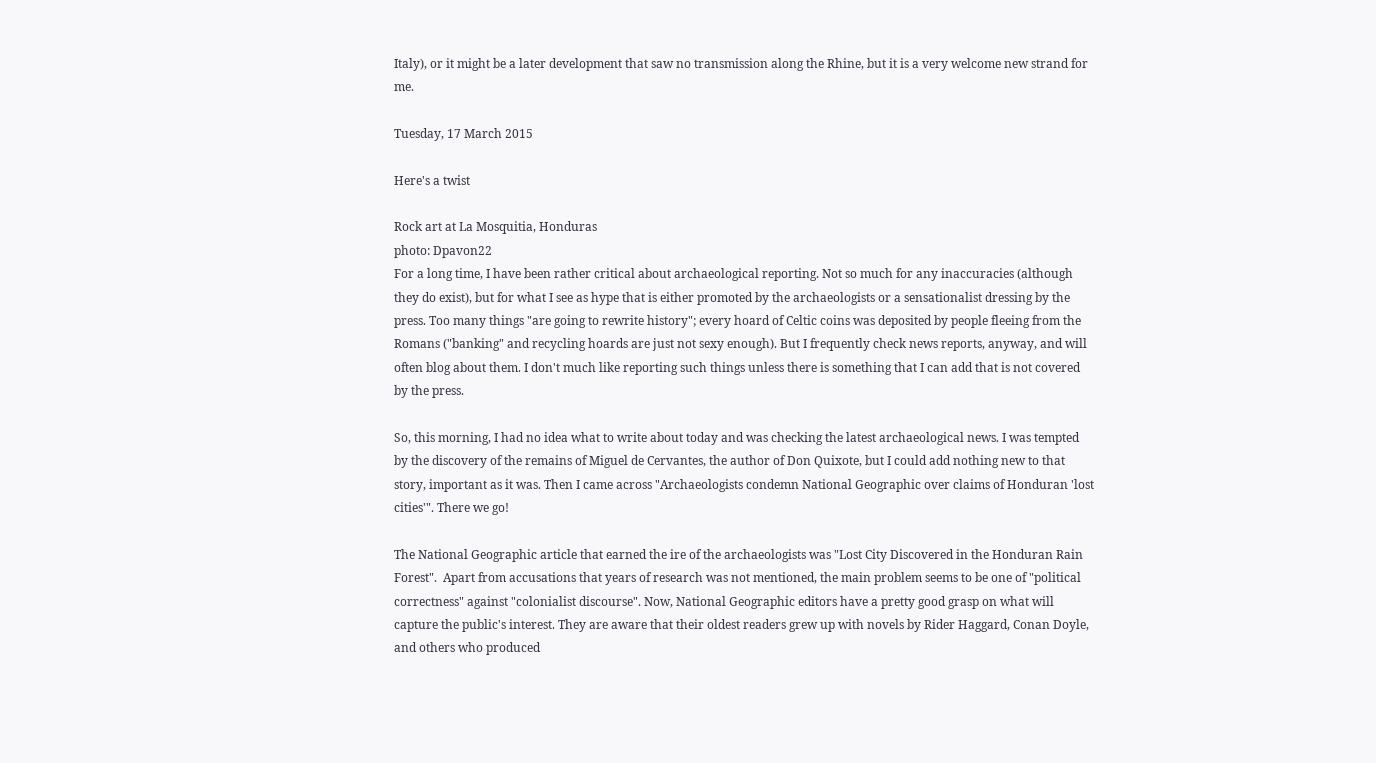Italy), or it might be a later development that saw no transmission along the Rhine, but it is a very welcome new strand for me.

Tuesday, 17 March 2015

Here's a twist

Rock art at La Mosquitia, Honduras
photo: Dpavon22
For a long time, I have been rather critical about archaeological reporting. Not so much for any inaccuracies (although they do exist), but for what I see as hype that is either promoted by the archaeologists or a sensationalist dressing by the press. Too many things "are going to rewrite history"; every hoard of Celtic coins was deposited by people fleeing from the Romans ("banking" and recycling hoards are just not sexy enough). But I frequently check news reports, anyway, and will often blog about them. I don't much like reporting such things unless there is something that I can add that is not covered by the press.

So, this morning, I had no idea what to write about today and was checking the latest archaeological news. I was tempted by the discovery of the remains of Miguel de Cervantes, the author of Don Quixote, but I could add nothing new to that story, important as it was. Then I came across "Archaeologists condemn National Geographic over claims of Honduran 'lost cities'". There we go!

The National Geographic article that earned the ire of the archaeologists was "Lost City Discovered in the Honduran Rain Forest".  Apart from accusations that years of research was not mentioned, the main problem seems to be one of "political correctness" against "colonialist discourse". Now, National Geographic editors have a pretty good grasp on what will capture the public's interest. They are aware that their oldest readers grew up with novels by Rider Haggard, Conan Doyle, and others who produced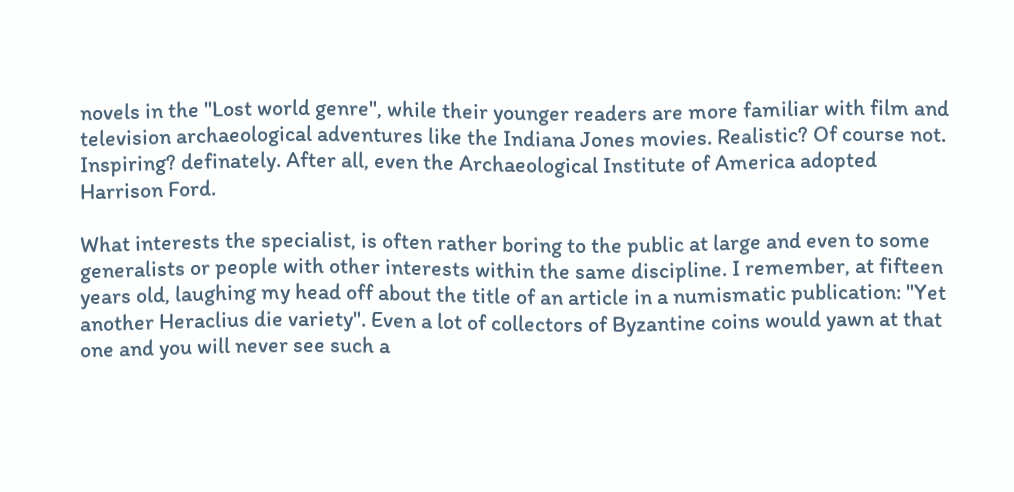novels in the "Lost world genre", while their younger readers are more familiar with film and television archaeological adventures like the Indiana Jones movies. Realistic? Of course not. Inspiring? definately. After all, even the Archaeological Institute of America adopted Harrison Ford.

What interests the specialist, is often rather boring to the public at large and even to some generalists or people with other interests within the same discipline. I remember, at fifteen years old, laughing my head off about the title of an article in a numismatic publication: "Yet another Heraclius die variety". Even a lot of collectors of Byzantine coins would yawn at that one and you will never see such a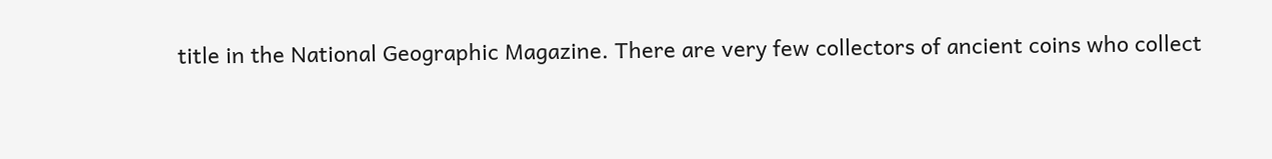title in the National Geographic Magazine. There are very few collectors of ancient coins who collect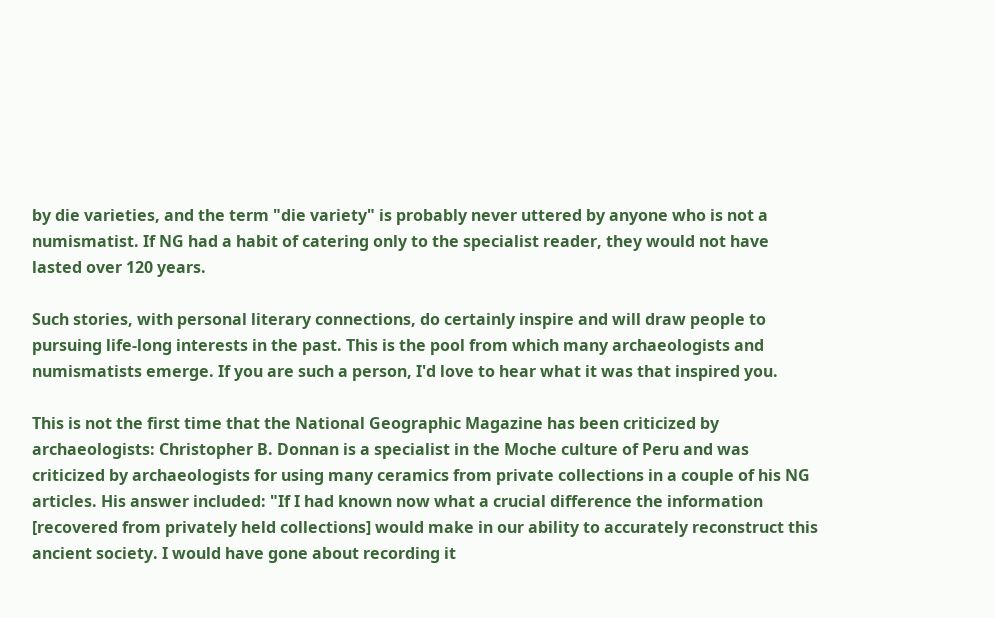by die varieties, and the term "die variety" is probably never uttered by anyone who is not a numismatist. If NG had a habit of catering only to the specialist reader, they would not have lasted over 120 years.

Such stories, with personal literary connections, do certainly inspire and will draw people to pursuing life-long interests in the past. This is the pool from which many archaeologists and numismatists emerge. If you are such a person, I'd love to hear what it was that inspired you.

This is not the first time that the National Geographic Magazine has been criticized by archaeologists: Christopher B. Donnan is a specialist in the Moche culture of Peru and was criticized by archaeologists for using many ceramics from private collections in a couple of his NG articles. His answer included: "If I had known now what a crucial difference the information [recovered from privately held collections] would make in our ability to accurately reconstruct this ancient society. I would have gone about recording it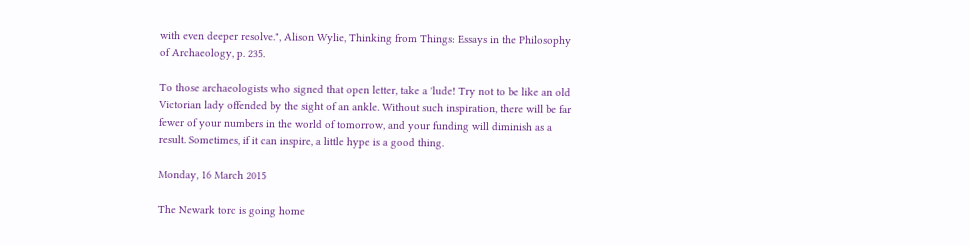with even deeper resolve.", Alison Wylie, Thinking from Things: Essays in the Philosophy of Archaeology, p. 235.

To those archaeologists who signed that open letter, take a 'lude! Try not to be like an old Victorian lady offended by the sight of an ankle. Without such inspiration, there will be far fewer of your numbers in the world of tomorrow, and your funding will diminish as a result. Sometimes, if it can inspire, a little hype is a good thing.

Monday, 16 March 2015

The Newark torc is going home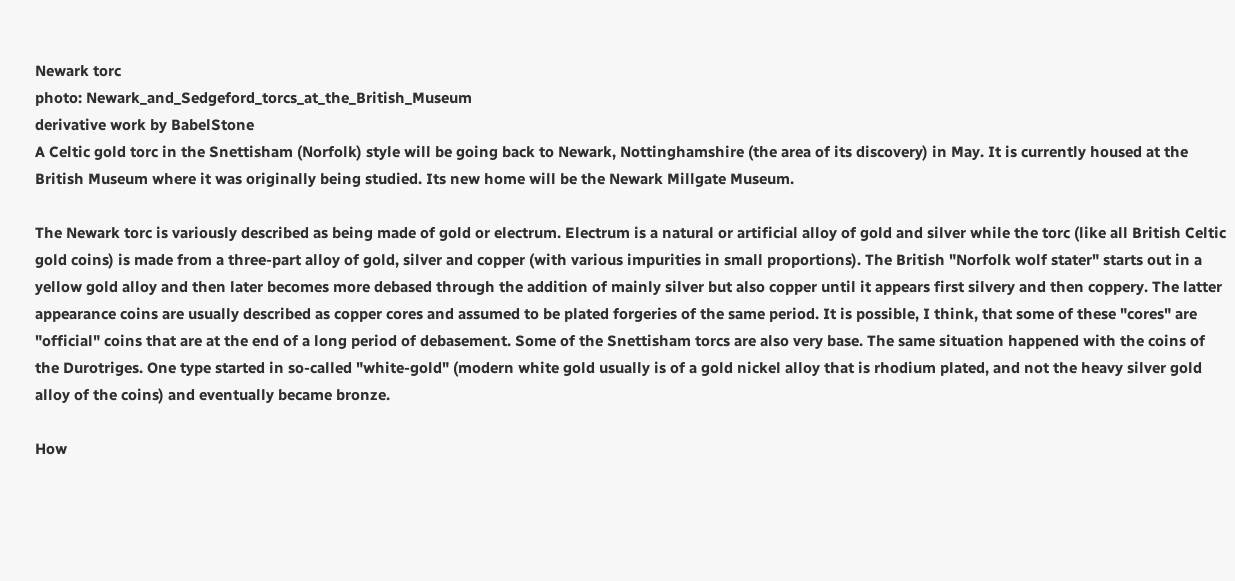Newark torc
photo: Newark_and_Sedgeford_torcs_at_the_British_Museum
derivative work by BabelStone
A Celtic gold torc in the Snettisham (Norfolk) style will be going back to Newark, Nottinghamshire (the area of its discovery) in May. It is currently housed at the British Museum where it was originally being studied. Its new home will be the Newark Millgate Museum.

The Newark torc is variously described as being made of gold or electrum. Electrum is a natural or artificial alloy of gold and silver while the torc (like all British Celtic gold coins) is made from a three-part alloy of gold, silver and copper (with various impurities in small proportions). The British "Norfolk wolf stater" starts out in a yellow gold alloy and then later becomes more debased through the addition of mainly silver but also copper until it appears first silvery and then coppery. The latter appearance coins are usually described as copper cores and assumed to be plated forgeries of the same period. It is possible, I think, that some of these "cores" are "official" coins that are at the end of a long period of debasement. Some of the Snettisham torcs are also very base. The same situation happened with the coins of the Durotriges. One type started in so-called "white-gold" (modern white gold usually is of a gold nickel alloy that is rhodium plated, and not the heavy silver gold alloy of the coins) and eventually became bronze.

How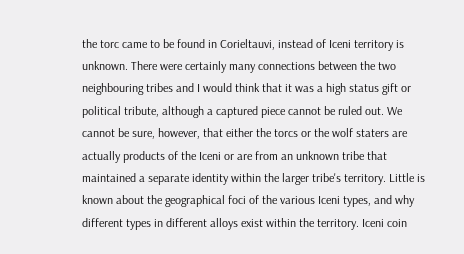the torc came to be found in Corieltauvi, instead of Iceni territory is unknown. There were certainly many connections between the two neighbouring tribes and I would think that it was a high status gift or political tribute, although a captured piece cannot be ruled out. We cannot be sure, however, that either the torcs or the wolf staters are actually products of the Iceni or are from an unknown tribe that maintained a separate identity within the larger tribe's territory. Little is known about the geographical foci of the various Iceni types, and why different types in different alloys exist within the territory. Iceni coin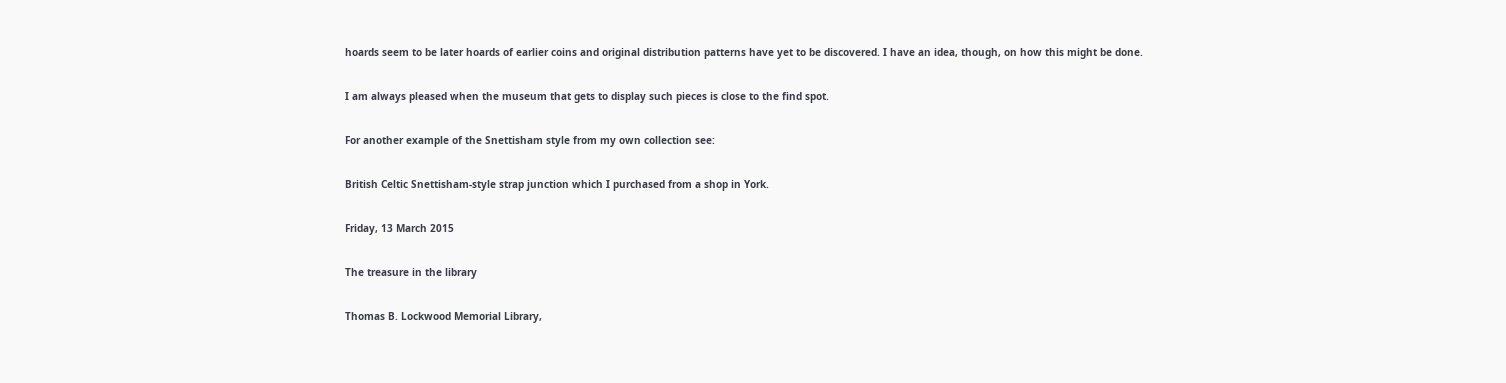hoards seem to be later hoards of earlier coins and original distribution patterns have yet to be discovered. I have an idea, though, on how this might be done.

I am always pleased when the museum that gets to display such pieces is close to the find spot.

For another example of the Snettisham style from my own collection see:

British Celtic Snettisham-style strap junction which I purchased from a shop in York.

Friday, 13 March 2015

The treasure in the library

Thomas B. Lockwood Memorial Library,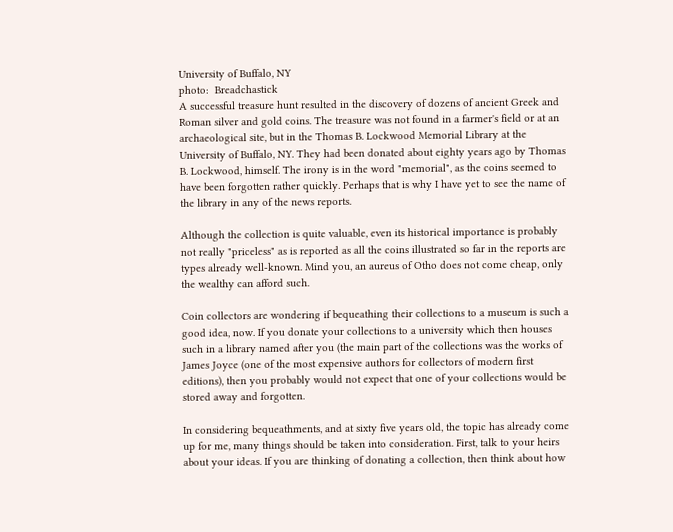University of Buffalo, NY
photo:  Breadchastick
A successful treasure hunt resulted in the discovery of dozens of ancient Greek and Roman silver and gold coins. The treasure was not found in a farmer's field or at an archaeological site, but in the Thomas B. Lockwood Memorial Library at the University of Buffalo, NY. They had been donated about eighty years ago by Thomas B. Lockwood, himself. The irony is in the word "memorial", as the coins seemed to have been forgotten rather quickly. Perhaps that is why I have yet to see the name of the library in any of the news reports.

Although the collection is quite valuable, even its historical importance is probably not really "priceless" as is reported as all the coins illustrated so far in the reports are types already well-known. Mind you, an aureus of Otho does not come cheap, only the wealthy can afford such.

Coin collectors are wondering if bequeathing their collections to a museum is such a good idea, now. If you donate your collections to a university which then houses such in a library named after you (the main part of the collections was the works of James Joyce (one of the most expensive authors for collectors of modern first editions), then you probably would not expect that one of your collections would be stored away and forgotten.

In considering bequeathments, and at sixty five years old, the topic has already come up for me, many things should be taken into consideration. First, talk to your heirs about your ideas. If you are thinking of donating a collection, then think about how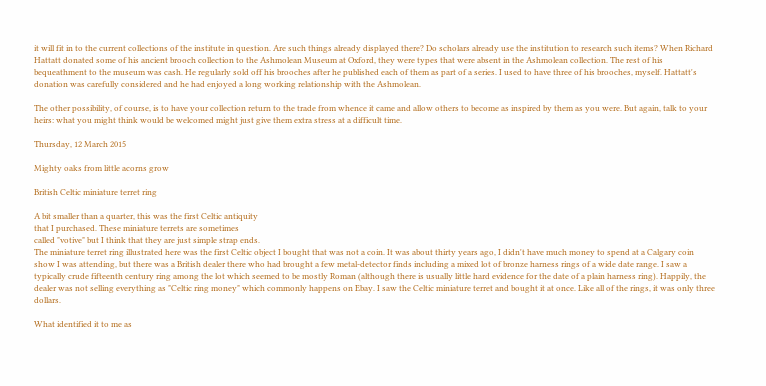it will fit in to the current collections of the institute in question. Are such things already displayed there? Do scholars already use the institution to research such items? When Richard Hattatt donated some of his ancient brooch collection to the Ashmolean Museum at Oxford, they were types that were absent in the Ashmolean collection. The rest of his bequeathment to the museum was cash. He regularly sold off his brooches after he published each of them as part of a series. I used to have three of his brooches, myself. Hattatt's donation was carefully considered and he had enjoyed a long working relationship with the Ashmolean.

The other possibility, of course, is to have your collection return to the trade from whence it came and allow others to become as inspired by them as you were. But again, talk to your heirs: what you might think would be welcomed might just give them extra stress at a difficult time.

Thursday, 12 March 2015

Mighty oaks from little acorns grow

British Celtic miniature terret ring

A bit smaller than a quarter, this was the first Celtic antiquity
that I purchased. These miniature terrets are sometimes
called "votive" but I think that they are just simple strap ends.
The miniature terret ring illustrated here was the first Celtic object I bought that was not a coin. It was about thirty years ago, I didn't have much money to spend at a Calgary coin show I was attending, but there was a British dealer there who had brought a few metal-detector finds including a mixed lot of bronze harness rings of a wide date range. I saw a typically crude fifteenth century ring among the lot which seemed to be mostly Roman (although there is usually little hard evidence for the date of a plain harness ring). Happily, the dealer was not selling everything as "Celtic ring money" which commonly happens on Ebay. I saw the Celtic miniature terret and bought it at once. Like all of the rings, it was only three dollars.

What identified it to me as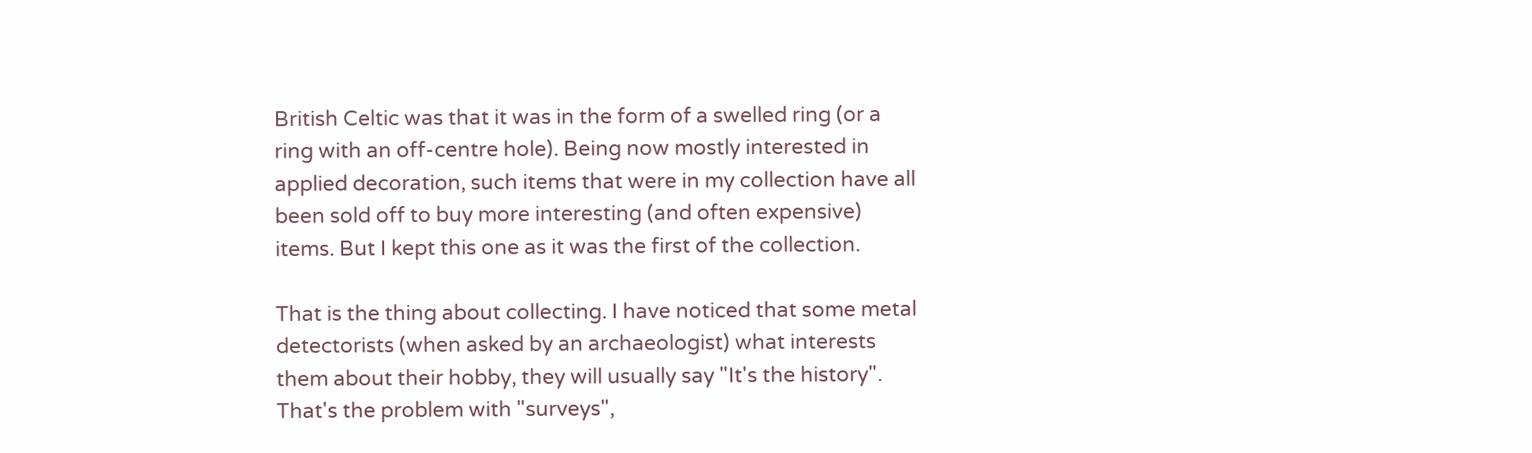British Celtic was that it was in the form of a swelled ring (or a ring with an off-centre hole). Being now mostly interested in applied decoration, such items that were in my collection have all been sold off to buy more interesting (and often expensive) items. But I kept this one as it was the first of the collection.

That is the thing about collecting. I have noticed that some metal detectorists (when asked by an archaeologist) what interests them about their hobby, they will usually say "It's the history". That's the problem with "surveys",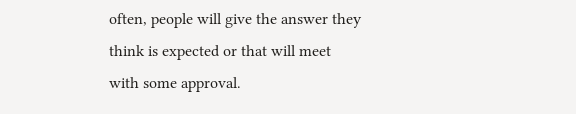often, people will give the answer they think is expected or that will meet with some approval.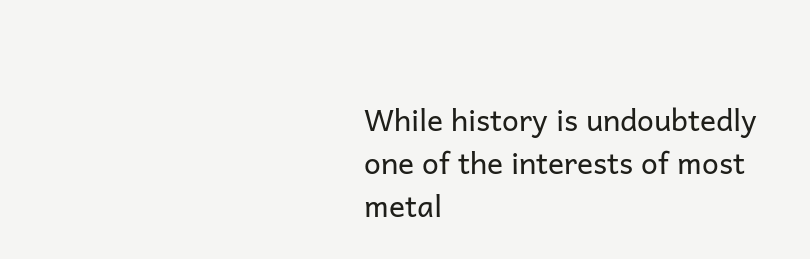While history is undoubtedly one of the interests of most metal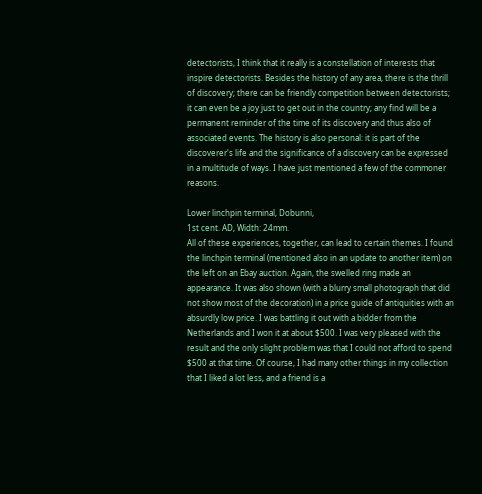detectorists, I think that it really is a constellation of interests that inspire detectorists. Besides the history of any area, there is the thrill of discovery; there can be friendly competition between detectorists; it can even be a joy just to get out in the country; any find will be a permanent reminder of the time of its discovery and thus also of associated events. The history is also personal: it is part of the discoverer's life and the significance of a discovery can be expressed in a multitude of ways. I have just mentioned a few of the commoner reasons.

Lower linchpin terminal, Dobunni,
1st cent. AD, Width: 24mm.
All of these experiences, together, can lead to certain themes. I found the linchpin terminal (mentioned also in an update to another item) on the left on an Ebay auction. Again, the swelled ring made an appearance. It was also shown (with a blurry small photograph that did not show most of the decoration) in a price guide of antiquities with an absurdly low price. I was battling it out with a bidder from the Netherlands and I won it at about $500. I was very pleased with the result and the only slight problem was that I could not afford to spend $500 at that time. Of course, I had many other things in my collection that I liked a lot less, and a friend is a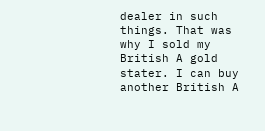dealer in such things. That was why I sold my British A gold stater. I can buy another British A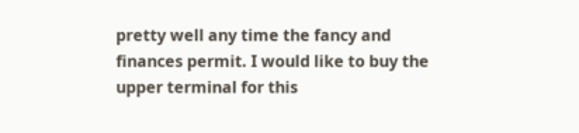pretty well any time the fancy and finances permit. I would like to buy the upper terminal for this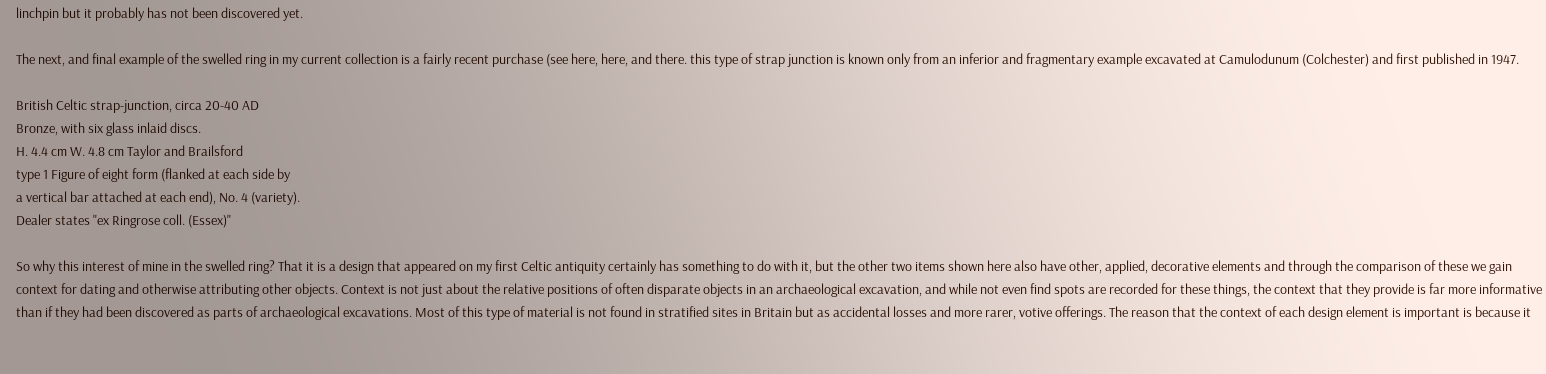linchpin but it probably has not been discovered yet.

The next, and final example of the swelled ring in my current collection is a fairly recent purchase (see here, here, and there. this type of strap junction is known only from an inferior and fragmentary example excavated at Camulodunum (Colchester) and first published in 1947.

British Celtic strap-junction, circa 20-40 AD
Bronze, with six glass inlaid discs.
H. 4.4 cm W. 4.8 cm Taylor and Brailsford
type 1 Figure of eight form (flanked at each side by
a vertical bar attached at each end), No. 4 (variety).
Dealer states "ex Ringrose coll. (Essex)"

So why this interest of mine in the swelled ring? That it is a design that appeared on my first Celtic antiquity certainly has something to do with it, but the other two items shown here also have other, applied, decorative elements and through the comparison of these we gain context for dating and otherwise attributing other objects. Context is not just about the relative positions of often disparate objects in an archaeological excavation, and while not even find spots are recorded for these things, the context that they provide is far more informative than if they had been discovered as parts of archaeological excavations. Most of this type of material is not found in stratified sites in Britain but as accidental losses and more rarer, votive offerings. The reason that the context of each design element is important is because it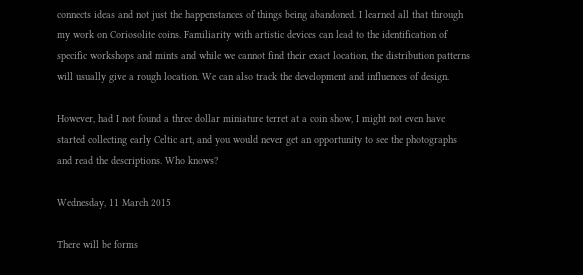connects ideas and not just the happenstances of things being abandoned. I learned all that through my work on Coriosolite coins. Familiarity with artistic devices can lead to the identification of specific workshops and mints and while we cannot find their exact location, the distribution patterns will usually give a rough location. We can also track the development and influences of design.

However, had I not found a three dollar miniature terret at a coin show, I might not even have started collecting early Celtic art, and you would never get an opportunity to see the photographs and read the descriptions. Who knows?

Wednesday, 11 March 2015

There will be forms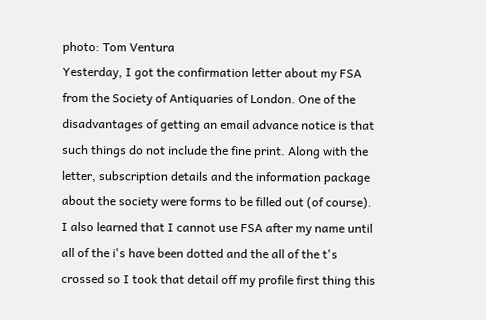photo: Tom Ventura
Yesterday, I got the confirmation letter about my FSA from the Society of Antiquaries of London. One of the disadvantages of getting an email advance notice is that such things do not include the fine print. Along with the letter, subscription details and the information package about the society were forms to be filled out (of course). I also learned that I cannot use FSA after my name until all of the i's have been dotted and the all of the t's crossed so I took that detail off my profile first thing this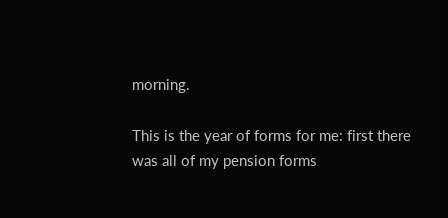morning.

This is the year of forms for me: first there was all of my pension forms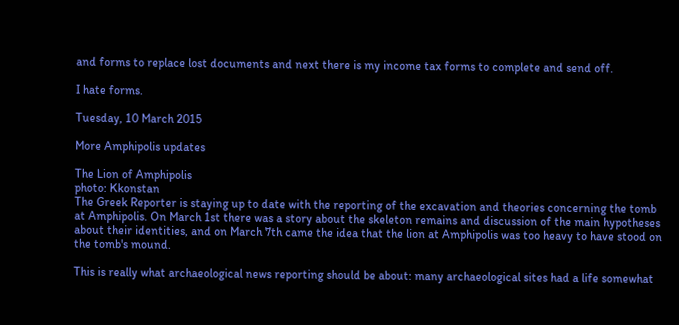and forms to replace lost documents and next there is my income tax forms to complete and send off.

I hate forms.

Tuesday, 10 March 2015

More Amphipolis updates

The Lion of Amphipolis
photo: Kkonstan
The Greek Reporter is staying up to date with the reporting of the excavation and theories concerning the tomb at Amphipolis. On March 1st there was a story about the skeleton remains and discussion of the main hypotheses about their identities, and on March 7th came the idea that the lion at Amphipolis was too heavy to have stood on the tomb's mound.

This is really what archaeological news reporting should be about: many archaeological sites had a life somewhat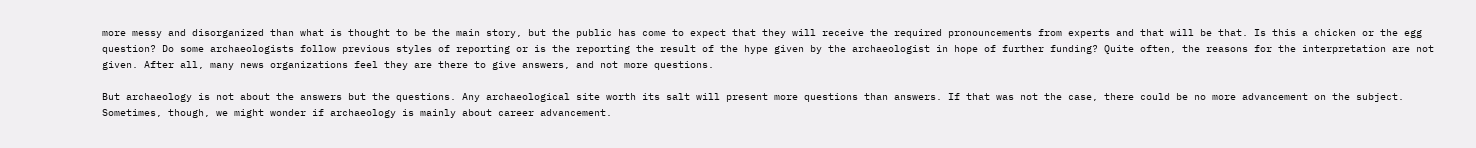more messy and disorganized than what is thought to be the main story, but the public has come to expect that they will receive the required pronouncements from experts and that will be that. Is this a chicken or the egg question? Do some archaeologists follow previous styles of reporting or is the reporting the result of the hype given by the archaeologist in hope of further funding? Quite often, the reasons for the interpretation are not given. After all, many news organizations feel they are there to give answers, and not more questions.

But archaeology is not about the answers but the questions. Any archaeological site worth its salt will present more questions than answers. If that was not the case, there could be no more advancement on the subject. Sometimes, though, we might wonder if archaeology is mainly about career advancement.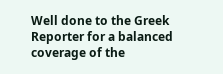Well done to the Greek Reporter for a balanced coverage of the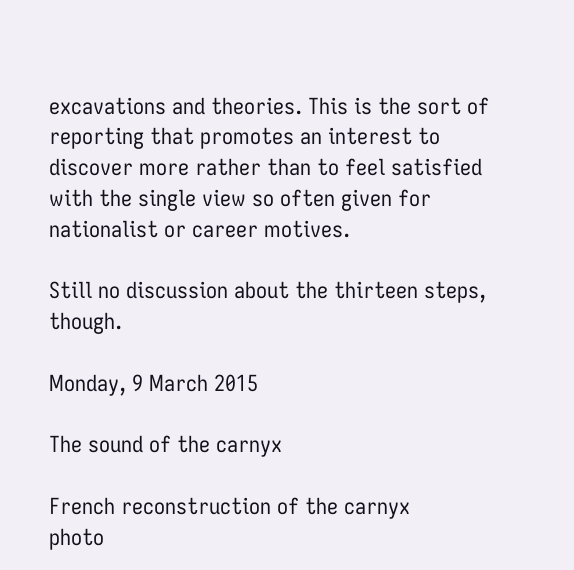excavations and theories. This is the sort of reporting that promotes an interest to discover more rather than to feel satisfied with the single view so often given for nationalist or career motives.

Still no discussion about the thirteen steps, though.

Monday, 9 March 2015

The sound of the carnyx

French reconstruction of the carnyx
photo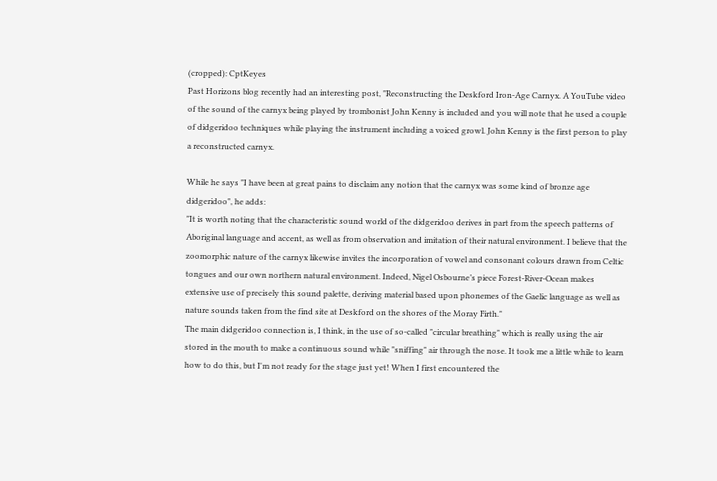(cropped): CptKeyes
Past Horizons blog recently had an interesting post, "Reconstructing the Deskford Iron-Age Carnyx. A YouTube video of the sound of the carnyx being played by trombonist John Kenny is included and you will note that he used a couple of didgeridoo techniques while playing the instrument including a voiced growl. John Kenny is the first person to play a reconstructed carnyx.

While he says "I have been at great pains to disclaim any notion that the carnyx was some kind of bronze age didgeridoo", he adds:
"It is worth noting that the characteristic sound world of the didgeridoo derives in part from the speech patterns of Aboriginal language and accent, as well as from observation and imitation of their natural environment. I believe that the zoomorphic nature of the carnyx likewise invites the incorporation of vowel and consonant colours drawn from Celtic tongues and our own northern natural environment. Indeed, Nigel Osbourne’s piece Forest-River-Ocean makes extensive use of precisely this sound palette, deriving material based upon phonemes of the Gaelic language as well as nature sounds taken from the find site at Deskford on the shores of the Moray Firth."
The main didgeridoo connection is, I think, in the use of so-called "circular breathing" which is really using the air stored in the mouth to make a continuous sound while "sniffing" air through the nose. It took me a little while to learn how to do this, but I'm not ready for the stage just yet! When I first encountered the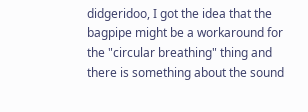didgeridoo, I got the idea that the bagpipe might be a workaround for the "circular breathing" thing and there is something about the sound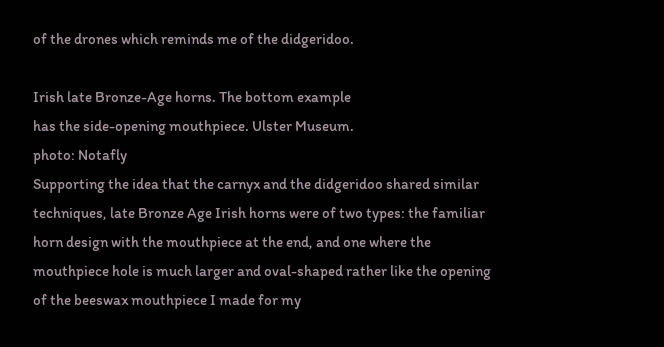of the drones which reminds me of the didgeridoo.

Irish late Bronze-Age horns. The bottom example
has the side-opening mouthpiece. Ulster Museum.
photo: Notafly
Supporting the idea that the carnyx and the didgeridoo shared similar techniques, late Bronze Age Irish horns were of two types: the familiar horn design with the mouthpiece at the end, and one where the mouthpiece hole is much larger and oval-shaped rather like the opening of the beeswax mouthpiece I made for my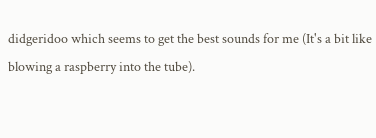didgeridoo which seems to get the best sounds for me (It's a bit like blowing a raspberry into the tube).